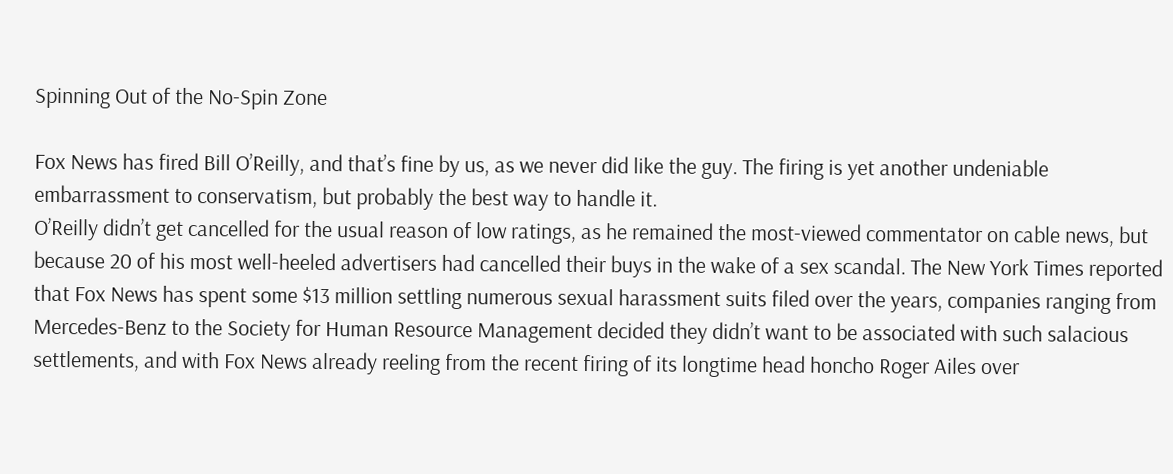Spinning Out of the No-Spin Zone

Fox News has fired Bill O’Reilly, and that’s fine by us, as we never did like the guy. The firing is yet another undeniable embarrassment to conservatism, but probably the best way to handle it.
O’Reilly didn’t get cancelled for the usual reason of low ratings, as he remained the most-viewed commentator on cable news, but because 20 of his most well-heeled advertisers had cancelled their buys in the wake of a sex scandal. The New York Times reported that Fox News has spent some $13 million settling numerous sexual harassment suits filed over the years, companies ranging from Mercedes-Benz to the Society for Human Resource Management decided they didn’t want to be associated with such salacious settlements, and with Fox News already reeling from the recent firing of its longtime head honcho Roger Ailes over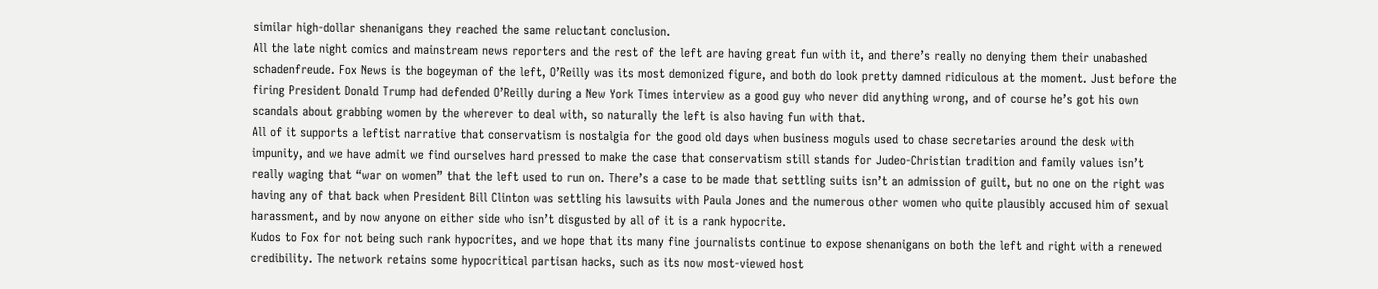similar high-dollar shenanigans they reached the same reluctant conclusion.
All the late night comics and mainstream news reporters and the rest of the left are having great fun with it, and there’s really no denying them their unabashed schadenfreude. Fox News is the bogeyman of the left, O’Reilly was its most demonized figure, and both do look pretty damned ridiculous at the moment. Just before the firing President Donald Trump had defended O’Reilly during a New York Times interview as a good guy who never did anything wrong, and of course he’s got his own scandals about grabbing women by the wherever to deal with, so naturally the left is also having fun with that.
All of it supports a leftist narrative that conservatism is nostalgia for the good old days when business moguls used to chase secretaries around the desk with impunity, and we have admit we find ourselves hard pressed to make the case that conservatism still stands for Judeo-Christian tradition and family values isn’t really waging that “war on women” that the left used to run on. There’s a case to be made that settling suits isn’t an admission of guilt, but no one on the right was having any of that back when President Bill Clinton was settling his lawsuits with Paula Jones and the numerous other women who quite plausibly accused him of sexual harassment, and by now anyone on either side who isn’t disgusted by all of it is a rank hypocrite.
Kudos to Fox for not being such rank hypocrites, and we hope that its many fine journalists continue to expose shenanigans on both the left and right with a renewed credibility. The network retains some hypocritical partisan hacks, such as its now most-viewed host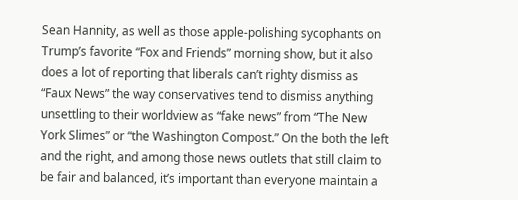Sean Hannity, as well as those apple-polishing sycophants on Trump’s favorite “Fox and Friends” morning show, but it also does a lot of reporting that liberals can’t righty dismiss as “Faux News” the way conservatives tend to dismiss anything unsettling to their worldview as “fake news” from “The New York Slimes” or “the Washington Compost.” On the both the left and the right, and among those news outlets that still claim to be fair and balanced, it’s important than everyone maintain a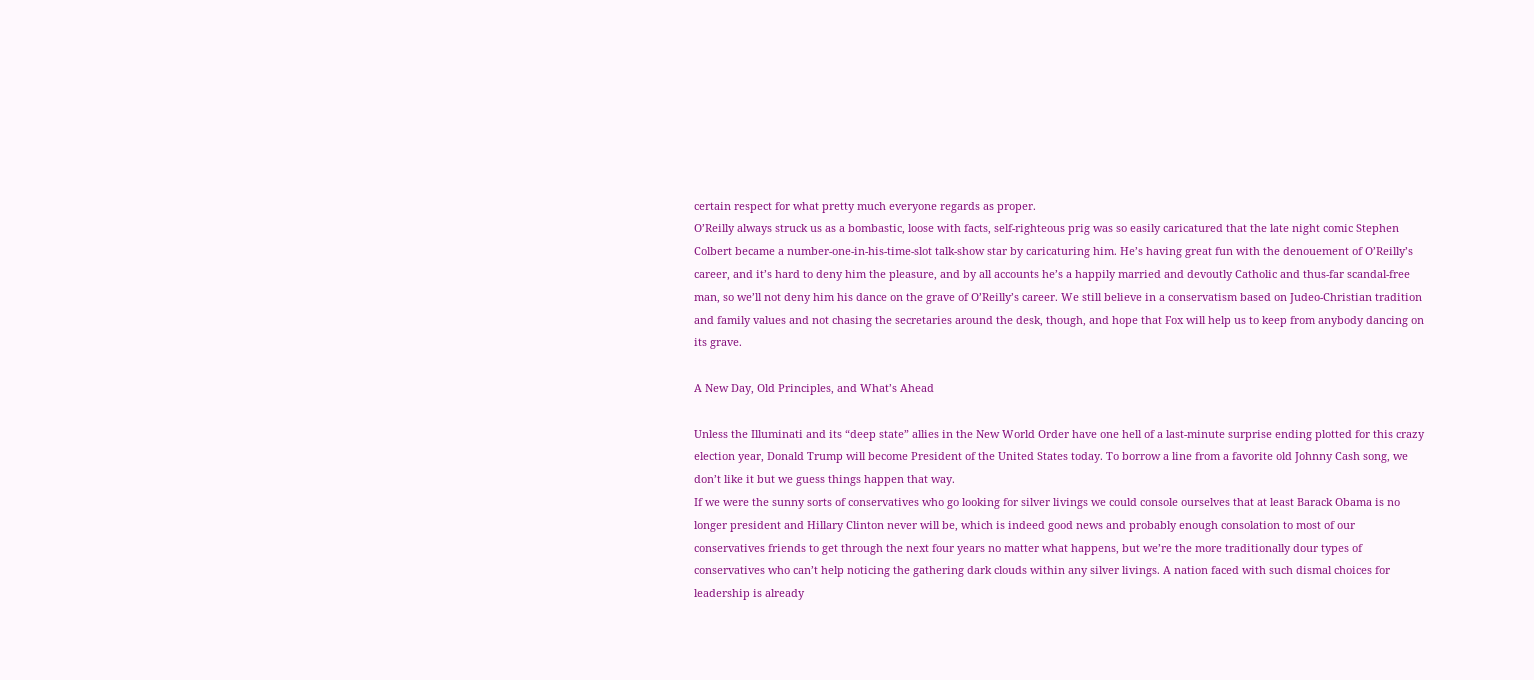certain respect for what pretty much everyone regards as proper.
O’Reilly always struck us as a bombastic, loose with facts, self-righteous prig was so easily caricatured that the late night comic Stephen Colbert became a number-one-in-his-time-slot talk-show star by caricaturing him. He’s having great fun with the denouement of O’Reilly’s career, and it’s hard to deny him the pleasure, and by all accounts he’s a happily married and devoutly Catholic and thus-far scandal-free man, so we’ll not deny him his dance on the grave of O’Reilly’s career. We still believe in a conservatism based on Judeo-Christian tradition and family values and not chasing the secretaries around the desk, though, and hope that Fox will help us to keep from anybody dancing on its grave.

A New Day, Old Principles, and What’s Ahead

Unless the Illuminati and its “deep state” allies in the New World Order have one hell of a last-minute surprise ending plotted for this crazy election year, Donald Trump will become President of the United States today. To borrow a line from a favorite old Johnny Cash song, we don’t like it but we guess things happen that way.
If we were the sunny sorts of conservatives who go looking for silver livings we could console ourselves that at least Barack Obama is no longer president and Hillary Clinton never will be, which is indeed good news and probably enough consolation to most of our conservatives friends to get through the next four years no matter what happens, but we’re the more traditionally dour types of conservatives who can’t help noticing the gathering dark clouds within any silver livings. A nation faced with such dismal choices for leadership is already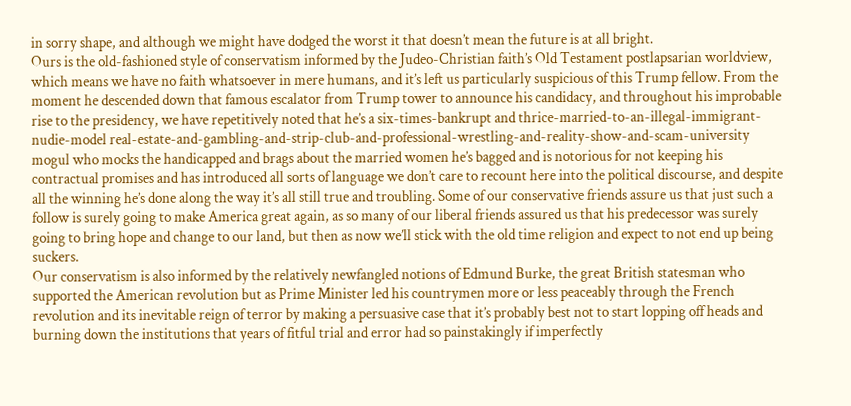in sorry shape, and although we might have dodged the worst it that doesn’t mean the future is at all bright.
Ours is the old-fashioned style of conservatism informed by the Judeo-Christian faith’s Old Testament postlapsarian worldview, which means we have no faith whatsoever in mere humans, and it’s left us particularly suspicious of this Trump fellow. From the moment he descended down that famous escalator from Trump tower to announce his candidacy, and throughout his improbable rise to the presidency, we have repetitively noted that he’s a six-times-bankrupt and thrice-married-to-an-illegal-immigrant-nudie-model real-estate-and-gambling-and-strip-club-and-professional-wrestling-and-reality-show-and-scam-university mogul who mocks the handicapped and brags about the married women he’s bagged and is notorious for not keeping his contractual promises and has introduced all sorts of language we don’t care to recount here into the political discourse, and despite all the winning he’s done along the way it’s all still true and troubling. Some of our conservative friends assure us that just such a follow is surely going to make America great again, as so many of our liberal friends assured us that his predecessor was surely going to bring hope and change to our land, but then as now we’ll stick with the old time religion and expect to not end up being suckers.
Our conservatism is also informed by the relatively newfangled notions of Edmund Burke, the great British statesman who supported the American revolution but as Prime Minister led his countrymen more or less peaceably through the French revolution and its inevitable reign of terror by making a persuasive case that it’s probably best not to start lopping off heads and burning down the institutions that years of fitful trial and error had so painstakingly if imperfectly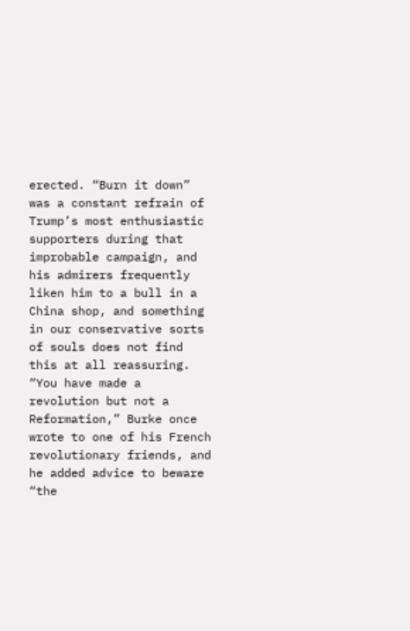erected. “Burn it down” was a constant refrain of Trump’s most enthusiastic supporters during that improbable campaign, and his admirers frequently liken him to a bull in a China shop, and something in our conservative sorts of souls does not find this at all reassuring. “You have made a revolution but not a Reformation,” Burke once wrote to one of his French revolutionary friends, and he added advice to beware “the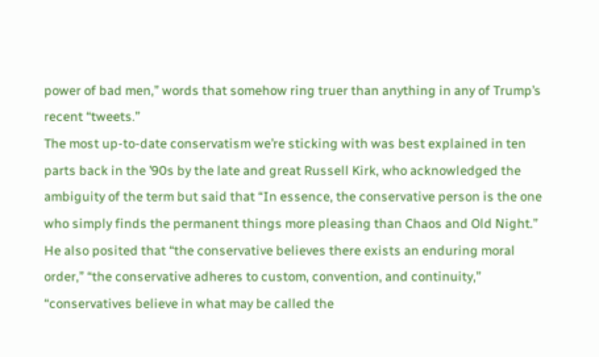power of bad men,” words that somehow ring truer than anything in any of Trump’s recent “tweets.”
The most up-to-date conservatism we’re sticking with was best explained in ten parts back in the ’90s by the late and great Russell Kirk, who acknowledged the ambiguity of the term but said that “In essence, the conservative person is the one who simply finds the permanent things more pleasing than Chaos and Old Night.” He also posited that “the conservative believes there exists an enduring moral order,” “the conservative adheres to custom, convention, and continuity,” “conservatives believe in what may be called the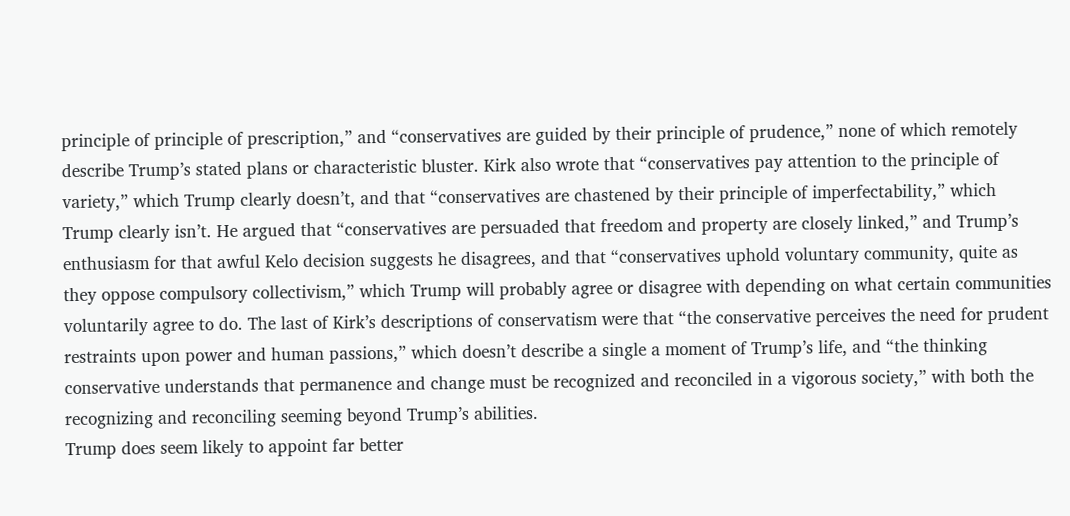principle of principle of prescription,” and “conservatives are guided by their principle of prudence,” none of which remotely describe Trump’s stated plans or characteristic bluster. Kirk also wrote that “conservatives pay attention to the principle of variety,” which Trump clearly doesn’t, and that “conservatives are chastened by their principle of imperfectability,” which Trump clearly isn’t. He argued that “conservatives are persuaded that freedom and property are closely linked,” and Trump’s enthusiasm for that awful Kelo decision suggests he disagrees, and that “conservatives uphold voluntary community, quite as they oppose compulsory collectivism,” which Trump will probably agree or disagree with depending on what certain communities voluntarily agree to do. The last of Kirk’s descriptions of conservatism were that “the conservative perceives the need for prudent restraints upon power and human passions,” which doesn’t describe a single a moment of Trump’s life, and “the thinking conservative understands that permanence and change must be recognized and reconciled in a vigorous society,” with both the recognizing and reconciling seeming beyond Trump’s abilities.
Trump does seem likely to appoint far better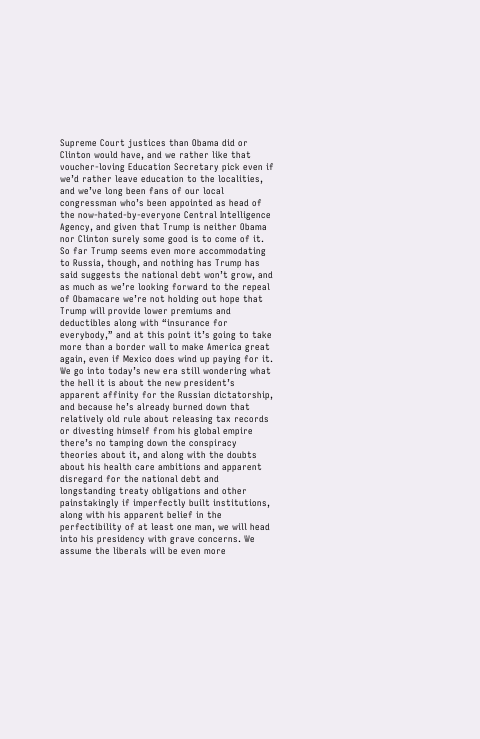Supreme Court justices than Obama did or Clinton would have, and we rather like that voucher-loving Education Secretary pick even if we’d rather leave education to the localities, and we’ve long been fans of our local congressman who’s been appointed as head of the now-hated-by-everyone Central Intelligence Agency, and given that Trump is neither Obama nor Clinton surely some good is to come of it. So far Trump seems even more accommodating to Russia, though, and nothing has Trump has said suggests the national debt won’t grow, and as much as we’re looking forward to the repeal of Obamacare we’re not holding out hope that Trump will provide lower premiums and deductibles along with “insurance for everybody,” and at this point it’s going to take more than a border wall to make America great again, even if Mexico does wind up paying for it. We go into today’s new era still wondering what the hell it is about the new president’s apparent affinity for the Russian dictatorship, and because he’s already burned down that relatively old rule about releasing tax records or divesting himself from his global empire there’s no tamping down the conspiracy theories about it, and along with the doubts about his health care ambitions and apparent disregard for the national debt and longstanding treaty obligations and other painstakingly if imperfectly built institutions, along with his apparent belief in the perfectibility of at least one man, we will head into his presidency with grave concerns. We assume the liberals will be even more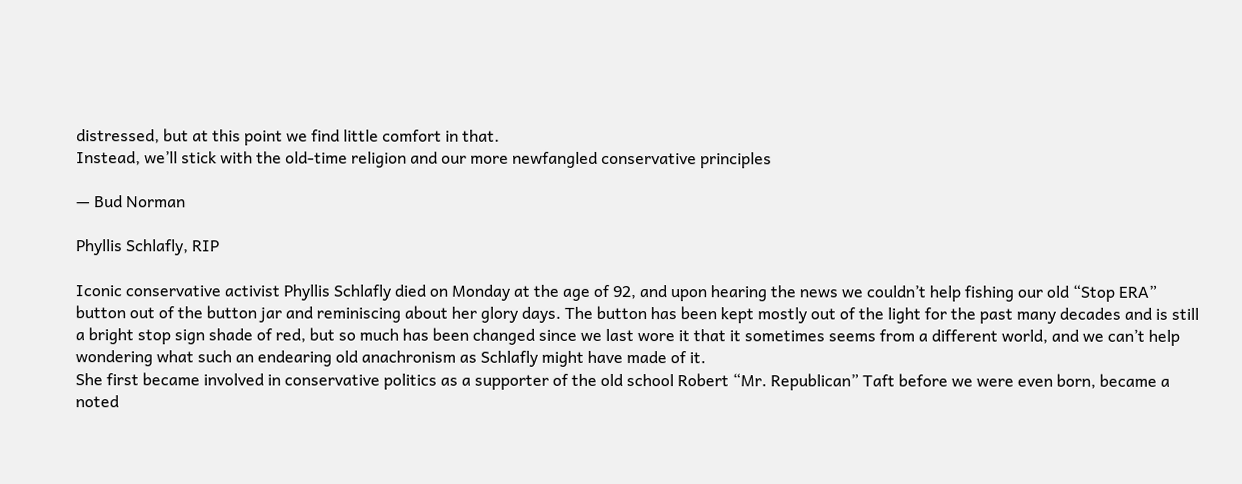distressed, but at this point we find little comfort in that.
Instead, we’ll stick with the old-time religion and our more newfangled conservative principles

— Bud Norman

Phyllis Schlafly, RIP

Iconic conservative activist Phyllis Schlafly died on Monday at the age of 92, and upon hearing the news we couldn’t help fishing our old “Stop ERA” button out of the button jar and reminiscing about her glory days. The button has been kept mostly out of the light for the past many decades and is still a bright stop sign shade of red, but so much has been changed since we last wore it that it sometimes seems from a different world, and we can’t help wondering what such an endearing old anachronism as Schlafly might have made of it.
She first became involved in conservative politics as a supporter of the old school Robert “Mr. Republican” Taft before we were even born, became a noted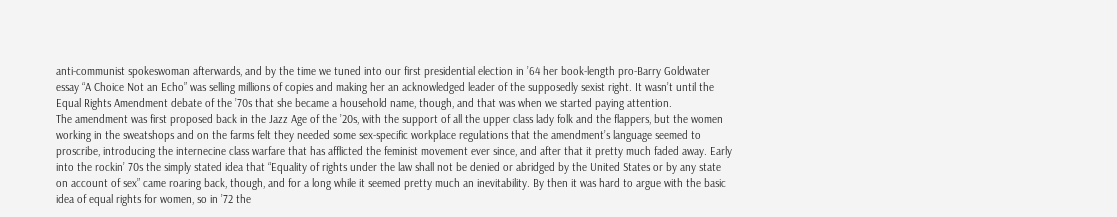anti-communist spokeswoman afterwards, and by the time we tuned into our first presidential election in ’64 her book-length pro-Barry Goldwater essay “A Choice Not an Echo” was selling millions of copies and making her an acknowledged leader of the supposedly sexist right. It wasn’t until the Equal Rights Amendment debate of the ’70s that she became a household name, though, and that was when we started paying attention.
The amendment was first proposed back in the Jazz Age of the ’20s, with the support of all the upper class lady folk and the flappers, but the women working in the sweatshops and on the farms felt they needed some sex-specific workplace regulations that the amendment’s language seemed to proscribe, introducing the internecine class warfare that has afflicted the feminist movement ever since, and after that it pretty much faded away. Early into the rockin’ 70s the simply stated idea that “Equality of rights under the law shall not be denied or abridged by the United States or by any state on account of sex” came roaring back, though, and for a long while it seemed pretty much an inevitability. By then it was hard to argue with the basic idea of equal rights for women, so in ’72 the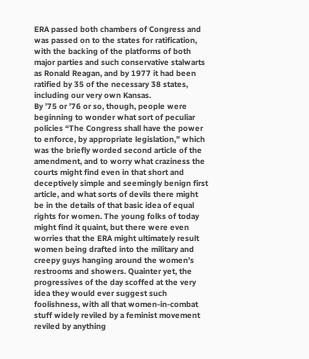ERA passed both chambers of Congress and was passed on to the states for ratification, with the backing of the platforms of both major parties and such conservative stalwarts as Ronald Reagan, and by 1977 it had been ratified by 35 of the necessary 38 states, including our very own Kansas.
By ’75 or ’76 or so, though, people were beginning to wonder what sort of peculiar policies “The Congress shall have the power to enforce, by appropriate legislation,” which was the briefly worded second article of the amendment, and to worry what craziness the courts might find even in that short and deceptively simple and seemingly benign first article, and what sorts of devils there might be in the details of that basic idea of equal rights for women. The young folks of today might find it quaint, but there were even worries that the ERA might ultimately result women being drafted into the military and creepy guys hanging around the women’s restrooms and showers. Quainter yet, the progressives of the day scoffed at the very idea they would ever suggest such foolishness, with all that women-in-combat stuff widely reviled by a feminist movement reviled by anything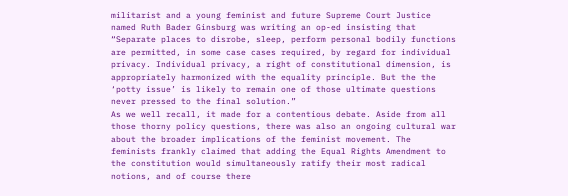militarist and a young feminist and future Supreme Court Justice named Ruth Bader Ginsburg was writing an op-ed insisting that “Separate places to disrobe, sleep, perform personal bodily functions are permitted, in some case cases required, by regard for individual privacy. Individual privacy, a right of constitutional dimension, is appropriately harmonized with the equality principle. But the the ‘potty issue’ is likely to remain one of those ultimate questions never pressed to the final solution.”
As we well recall, it made for a contentious debate. Aside from all those thorny policy questions, there was also an ongoing cultural war about the broader implications of the feminist movement. The feminists frankly claimed that adding the Equal Rights Amendment to the constitution would simultaneously ratify their most radical notions, and of course there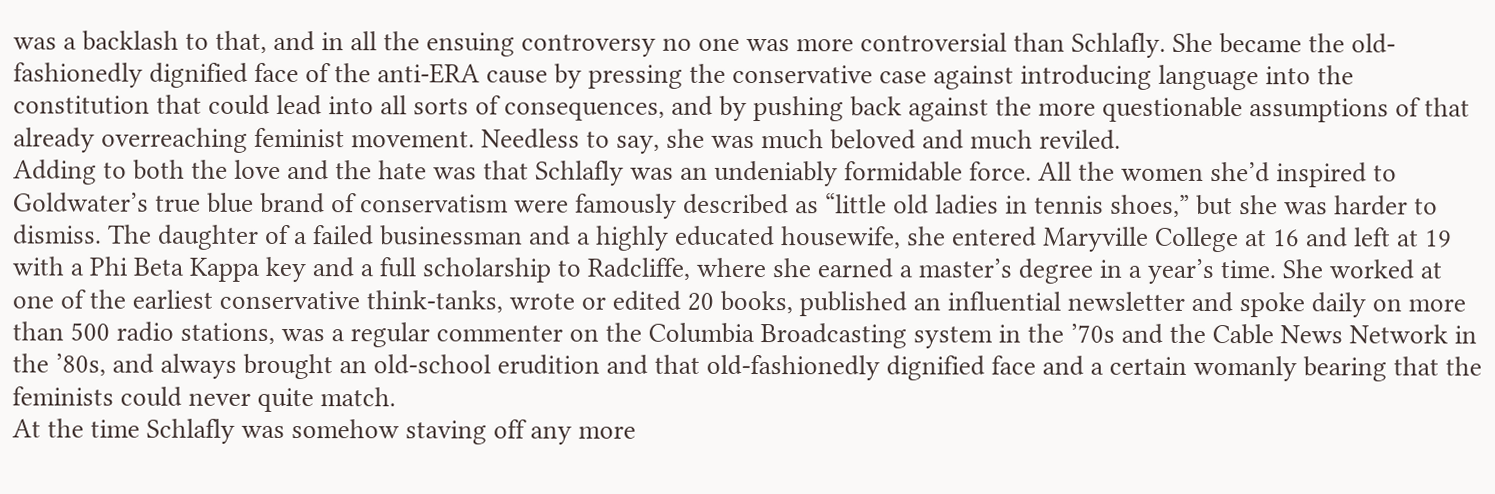was a backlash to that, and in all the ensuing controversy no one was more controversial than Schlafly. She became the old-fashionedly dignified face of the anti-ERA cause by pressing the conservative case against introducing language into the constitution that could lead into all sorts of consequences, and by pushing back against the more questionable assumptions of that already overreaching feminist movement. Needless to say, she was much beloved and much reviled.
Adding to both the love and the hate was that Schlafly was an undeniably formidable force. All the women she’d inspired to Goldwater’s true blue brand of conservatism were famously described as “little old ladies in tennis shoes,” but she was harder to dismiss. The daughter of a failed businessman and a highly educated housewife, she entered Maryville College at 16 and left at 19 with a Phi Beta Kappa key and a full scholarship to Radcliffe, where she earned a master’s degree in a year’s time. She worked at one of the earliest conservative think-tanks, wrote or edited 20 books, published an influential newsletter and spoke daily on more than 500 radio stations, was a regular commenter on the Columbia Broadcasting system in the ’70s and the Cable News Network in the ’80s, and always brought an old-school erudition and that old-fashionedly dignified face and a certain womanly bearing that the feminists could never quite match.
At the time Schlafly was somehow staving off any more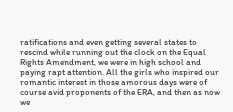ratifications and even getting several states to rescind while running out the clock on the Equal Rights Amendment, we were in high school and paying rapt attention. All the girls who inspired our romantic interest in those amorous days were of course avid proponents of the ERA, and then as now we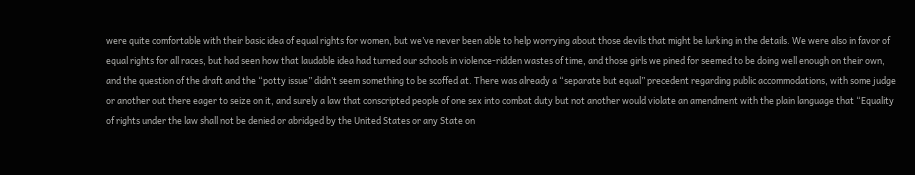were quite comfortable with their basic idea of equal rights for women, but we’ve never been able to help worrying about those devils that might be lurking in the details. We were also in favor of equal rights for all races, but had seen how that laudable idea had turned our schools in violence-ridden wastes of time, and those girls we pined for seemed to be doing well enough on their own, and the question of the draft and the “potty issue” didn’t seem something to be scoffed at. There was already a “separate but equal” precedent regarding public accommodations, with some judge or another out there eager to seize on it, and surely a law that conscripted people of one sex into combat duty but not another would violate an amendment with the plain language that “Equality of rights under the law shall not be denied or abridged by the United States or any State on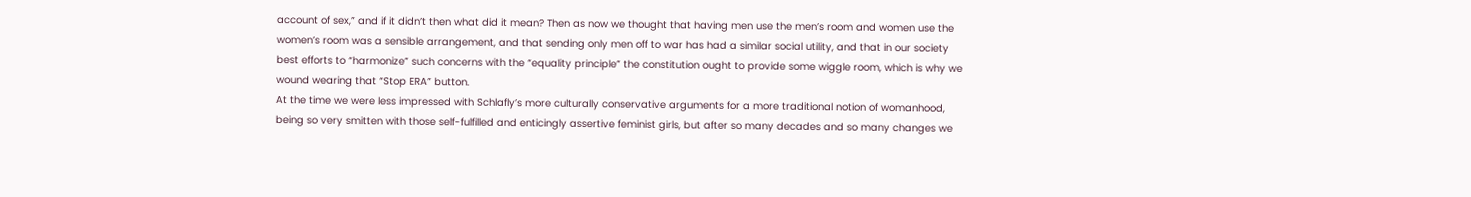account of sex,” and if it didn’t then what did it mean? Then as now we thought that having men use the men’s room and women use the women’s room was a sensible arrangement, and that sending only men off to war has had a similar social utility, and that in our society best efforts to “harmonize” such concerns with the “equality principle” the constitution ought to provide some wiggle room, which is why we wound wearing that “Stop ERA” button.
At the time we were less impressed with Schlafly’s more culturally conservative arguments for a more traditional notion of womanhood, being so very smitten with those self-fulfilled and enticingly assertive feminist girls, but after so many decades and so many changes we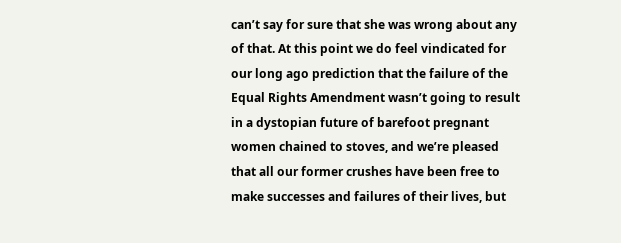can’t say for sure that she was wrong about any of that. At this point we do feel vindicated for our long ago prediction that the failure of the Equal Rights Amendment wasn’t going to result in a dystopian future of barefoot pregnant women chained to stoves, and we’re pleased that all our former crushes have been free to make successes and failures of their lives, but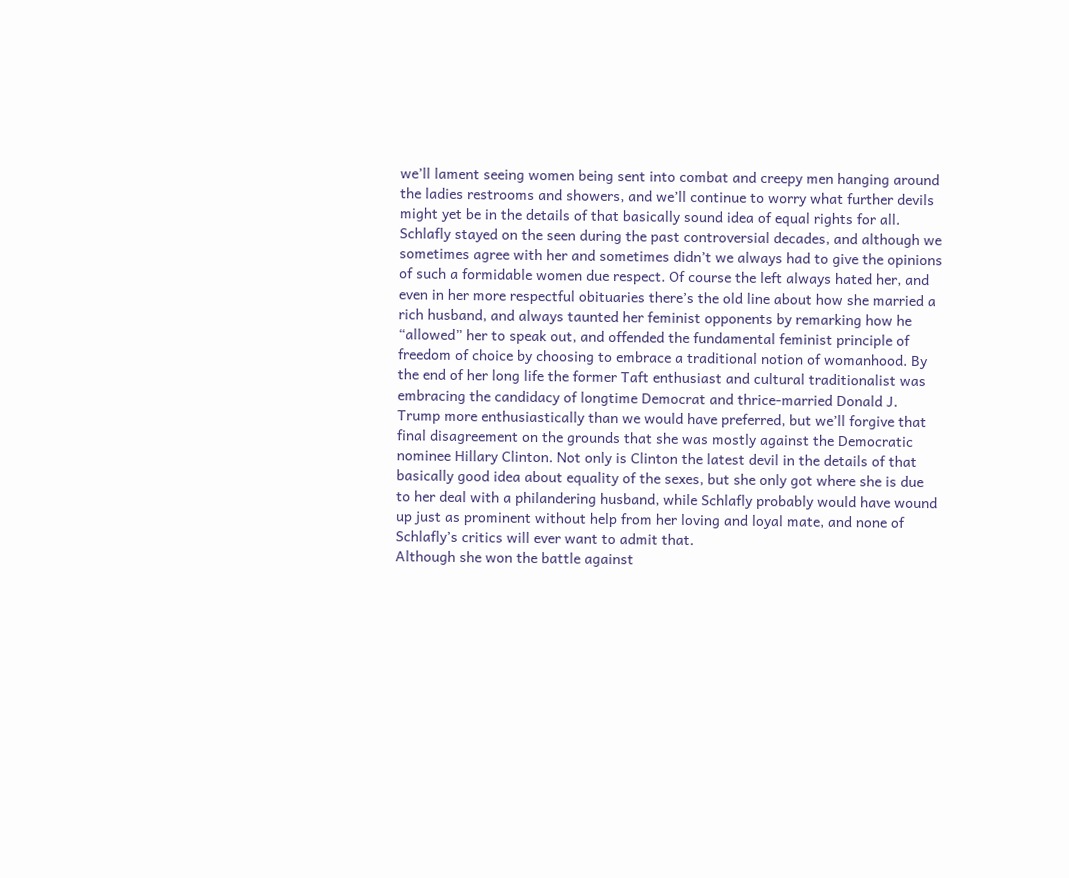we’ll lament seeing women being sent into combat and creepy men hanging around the ladies restrooms and showers, and we’ll continue to worry what further devils might yet be in the details of that basically sound idea of equal rights for all.
Schlafly stayed on the seen during the past controversial decades, and although we sometimes agree with her and sometimes didn’t we always had to give the opinions of such a formidable women due respect. Of course the left always hated her, and even in her more respectful obituaries there’s the old line about how she married a rich husband, and always taunted her feminist opponents by remarking how he “allowed” her to speak out, and offended the fundamental feminist principle of freedom of choice by choosing to embrace a traditional notion of womanhood. By the end of her long life the former Taft enthusiast and cultural traditionalist was embracing the candidacy of longtime Democrat and thrice-married Donald J. Trump more enthusiastically than we would have preferred, but we’ll forgive that final disagreement on the grounds that she was mostly against the Democratic nominee Hillary Clinton. Not only is Clinton the latest devil in the details of that basically good idea about equality of the sexes, but she only got where she is due to her deal with a philandering husband, while Schlafly probably would have wound up just as prominent without help from her loving and loyal mate, and none of Schlafly’s critics will ever want to admit that.
Although she won the battle against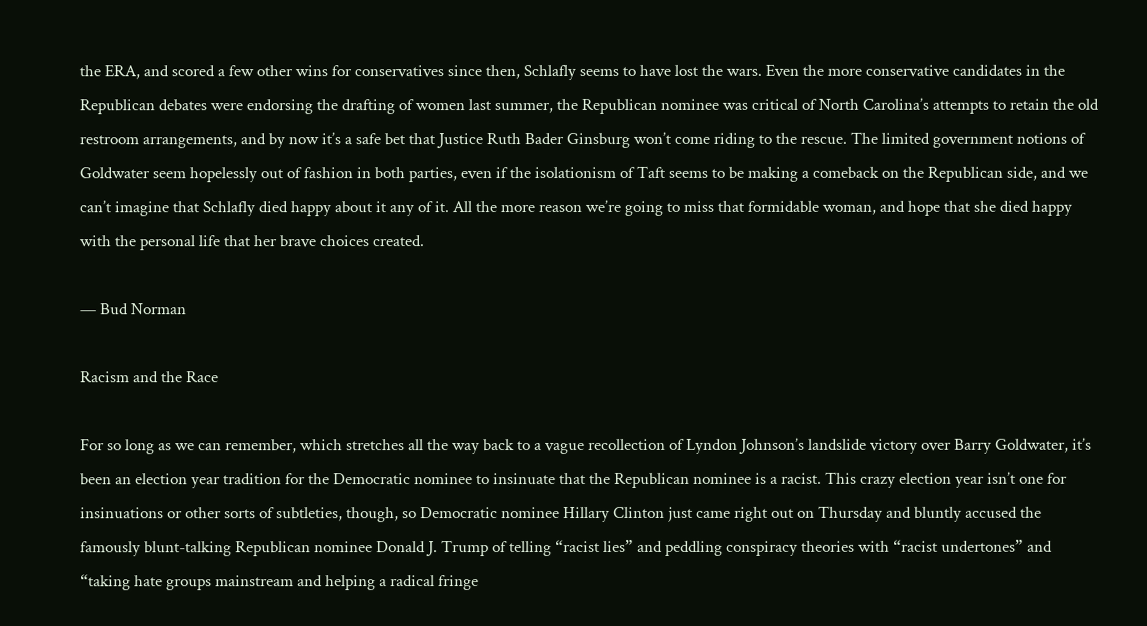the ERA, and scored a few other wins for conservatives since then, Schlafly seems to have lost the wars. Even the more conservative candidates in the Republican debates were endorsing the drafting of women last summer, the Republican nominee was critical of North Carolina’s attempts to retain the old restroom arrangements, and by now it’s a safe bet that Justice Ruth Bader Ginsburg won’t come riding to the rescue. The limited government notions of Goldwater seem hopelessly out of fashion in both parties, even if the isolationism of Taft seems to be making a comeback on the Republican side, and we can’t imagine that Schlafly died happy about it any of it. All the more reason we’re going to miss that formidable woman, and hope that she died happy with the personal life that her brave choices created.

— Bud Norman

Racism and the Race

For so long as we can remember, which stretches all the way back to a vague recollection of Lyndon Johnson’s landslide victory over Barry Goldwater, it’s been an election year tradition for the Democratic nominee to insinuate that the Republican nominee is a racist. This crazy election year isn’t one for insinuations or other sorts of subtleties, though, so Democratic nominee Hillary Clinton just came right out on Thursday and bluntly accused the famously blunt-talking Republican nominee Donald J. Trump of telling “racist lies” and peddling conspiracy theories with “racist undertones” and “taking hate groups mainstream and helping a radical fringe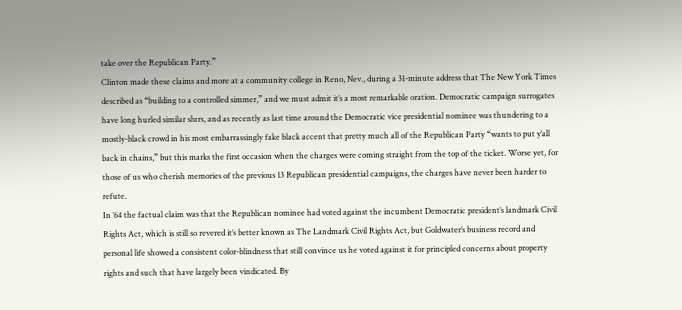take over the Republican Party.”
Clinton made these claims and more at a community college in Reno, Nev., during a 31-minute address that The New York Times described as “building to a controlled simmer,” and we must admit it’s a most remarkable oration. Democratic campaign surrogates have long hurled similar slurs, and as recently as last time around the Democratic vice presidential nominee was thundering to a mostly-black crowd in his most embarrassingly fake black accent that pretty much all of the Republican Party “wants to put y’all back in chains,” but this marks the first occasion when the charges were coming straight from the top of the ticket. Worse yet, for those of us who cherish memories of the previous 13 Republican presidential campaigns, the charges have never been harder to refute.
In ’64 the factual claim was that the Republican nominee had voted against the incumbent Democratic president’s landmark Civil Rights Act, which is still so revered it’s better known as The Landmark Civil Rights Act, but Goldwater’s business record and personal life showed a consistent color-blindness that still convince us he voted against it for principled concerns about property rights and such that have largely been vindicated. By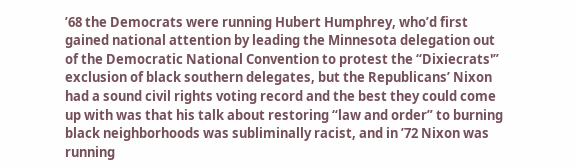’68 the Democrats were running Hubert Humphrey, who’d first gained national attention by leading the Minnesota delegation out of the Democratic National Convention to protest the “Dixiecrats'” exclusion of black southern delegates, but the Republicans’ Nixon had a sound civil rights voting record and the best they could come up with was that his talk about restoring “law and order” to burning black neighborhoods was subliminally racist, and in ’72 Nixon was running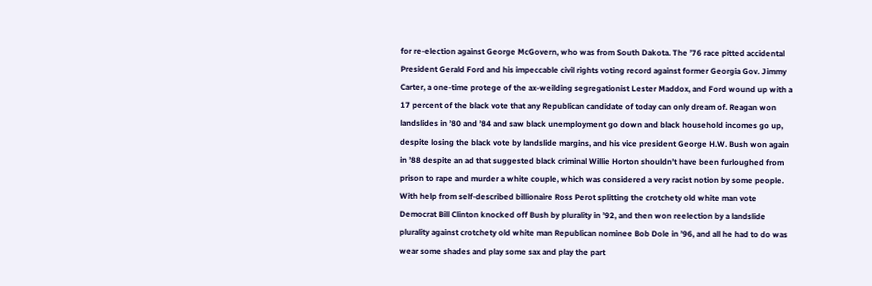for re-election against George McGovern, who was from South Dakota. The ’76 race pitted accidental President Gerald Ford and his impeccable civil rights voting record against former Georgia Gov. Jimmy Carter, a one-time protege of the ax-weilding segregationist Lester Maddox, and Ford wound up with a 17 percent of the black vote that any Republican candidate of today can only dream of. Reagan won landslides in ’80 and ’84 and saw black unemployment go down and black household incomes go up, despite losing the black vote by landslide margins, and his vice president George H.W. Bush won again in ’88 despite an ad that suggested black criminal Willie Horton shouldn’t have been furloughed from prison to rape and murder a white couple, which was considered a very racist notion by some people.
With help from self-described billionaire Ross Perot splitting the crotchety old white man vote Democrat Bill Clinton knocked off Bush by plurality in ’92, and then won reelection by a landslide plurality against crotchety old white man Republican nominee Bob Dole in ’96, and all he had to do was wear some shades and play some sax and play the part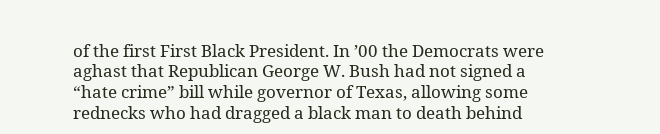of the first First Black President. In ’00 the Democrats were aghast that Republican George W. Bush had not signed a “hate crime” bill while governor of Texas, allowing some rednecks who had dragged a black man to death behind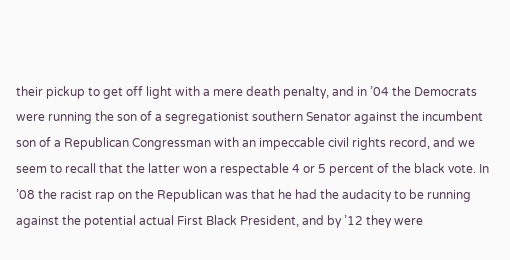their pickup to get off light with a mere death penalty, and in ’04 the Democrats were running the son of a segregationist southern Senator against the incumbent son of a Republican Congressman with an impeccable civil rights record, and we seem to recall that the latter won a respectable 4 or 5 percent of the black vote. In ’08 the racist rap on the Republican was that he had the audacity to be running against the potential actual First Black President, and by ’12 they were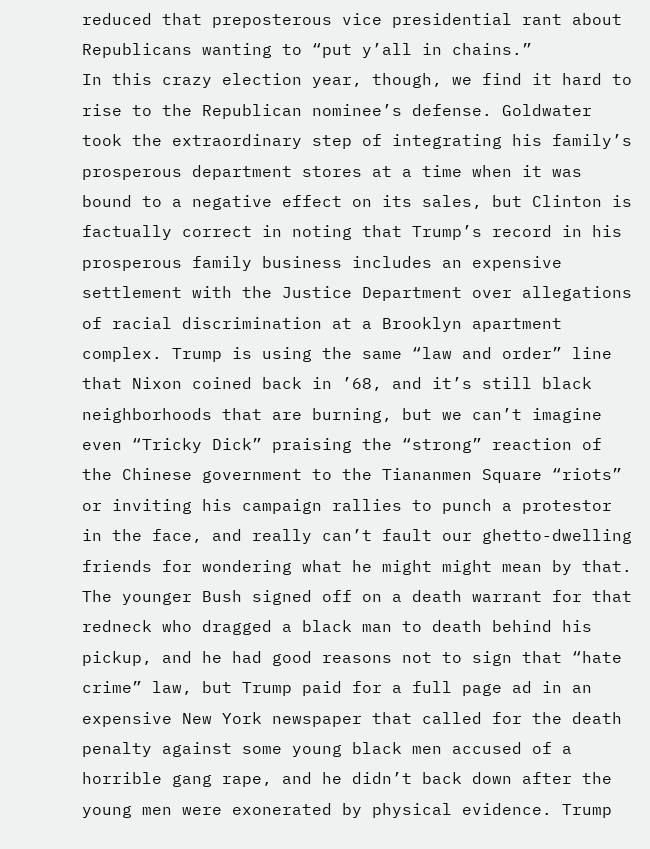reduced that preposterous vice presidential rant about Republicans wanting to “put y’all in chains.”
In this crazy election year, though, we find it hard to rise to the Republican nominee’s defense. Goldwater took the extraordinary step of integrating his family’s prosperous department stores at a time when it was bound to a negative effect on its sales, but Clinton is factually correct in noting that Trump’s record in his prosperous family business includes an expensive settlement with the Justice Department over allegations of racial discrimination at a Brooklyn apartment complex. Trump is using the same “law and order” line that Nixon coined back in ’68, and it’s still black neighborhoods that are burning, but we can’t imagine even “Tricky Dick” praising the “strong” reaction of the Chinese government to the Tiananmen Square “riots” or inviting his campaign rallies to punch a protestor in the face, and really can’t fault our ghetto-dwelling friends for wondering what he might might mean by that. The younger Bush signed off on a death warrant for that redneck who dragged a black man to death behind his pickup, and he had good reasons not to sign that “hate crime” law, but Trump paid for a full page ad in an expensive New York newspaper that called for the death penalty against some young black men accused of a horrible gang rape, and he didn’t back down after the young men were exonerated by physical evidence. Trump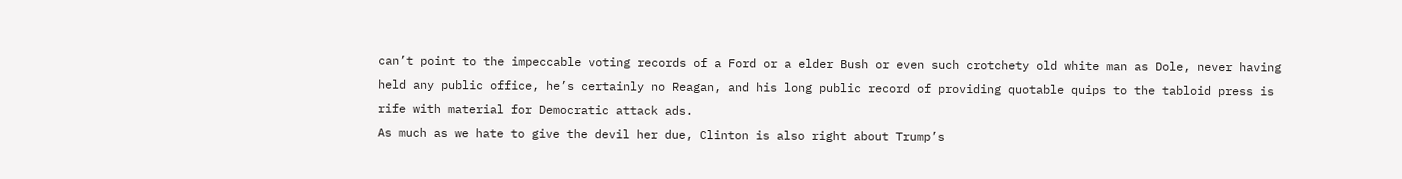can’t point to the impeccable voting records of a Ford or a elder Bush or even such crotchety old white man as Dole, never having held any public office, he’s certainly no Reagan, and his long public record of providing quotable quips to the tabloid press is rife with material for Democratic attack ads.
As much as we hate to give the devil her due, Clinton is also right about Trump’s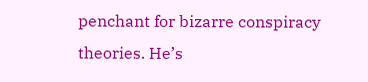penchant for bizarre conspiracy theories. He’s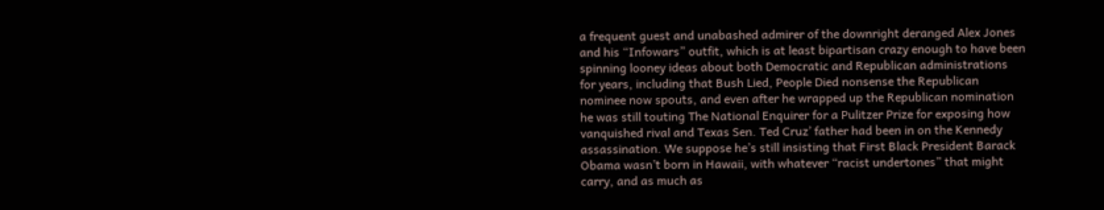a frequent guest and unabashed admirer of the downright deranged Alex Jones and his “Infowars” outfit, which is at least bipartisan crazy enough to have been spinning looney ideas about both Democratic and Republican administrations for years, including that Bush Lied, People Died nonsense the Republican nominee now spouts, and even after he wrapped up the Republican nomination he was still touting The National Enquirer for a Pulitzer Prize for exposing how vanquished rival and Texas Sen. Ted Cruz’ father had been in on the Kennedy assassination. We suppose he’s still insisting that First Black President Barack Obama wasn’t born in Hawaii, with whatever “racist undertones” that might carry, and as much as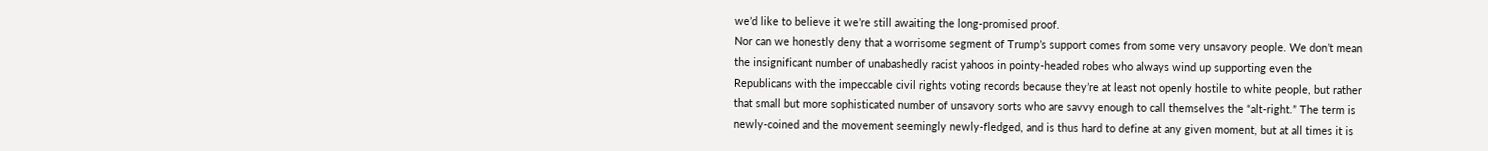we’d like to believe it we’re still awaiting the long-promised proof.
Nor can we honestly deny that a worrisome segment of Trump’s support comes from some very unsavory people. We don’t mean the insignificant number of unabashedly racist yahoos in pointy-headed robes who always wind up supporting even the Republicans with the impeccable civil rights voting records because they’re at least not openly hostile to white people, but rather that small but more sophisticated number of unsavory sorts who are savvy enough to call themselves the “alt-right.” The term is newly-coined and the movement seemingly newly-fledged, and is thus hard to define at any given moment, but at all times it is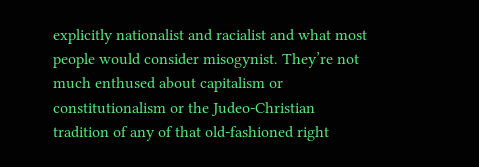explicitly nationalist and racialist and what most people would consider misogynist. They’re not much enthused about capitalism or constitutionalism or the Judeo-Christian tradition of any of that old-fashioned right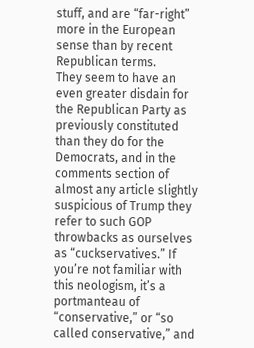stuff, and are “far-right” more in the European sense than by recent Republican terms.
They seem to have an even greater disdain for the Republican Party as previously constituted than they do for the Democrats, and in the comments section of almost any article slightly suspicious of Trump they refer to such GOP throwbacks as ourselves as “cuckservatives.” If you’re not familiar with this neologism, it’s a portmanteau of “conservative,” or “so called conservative,” and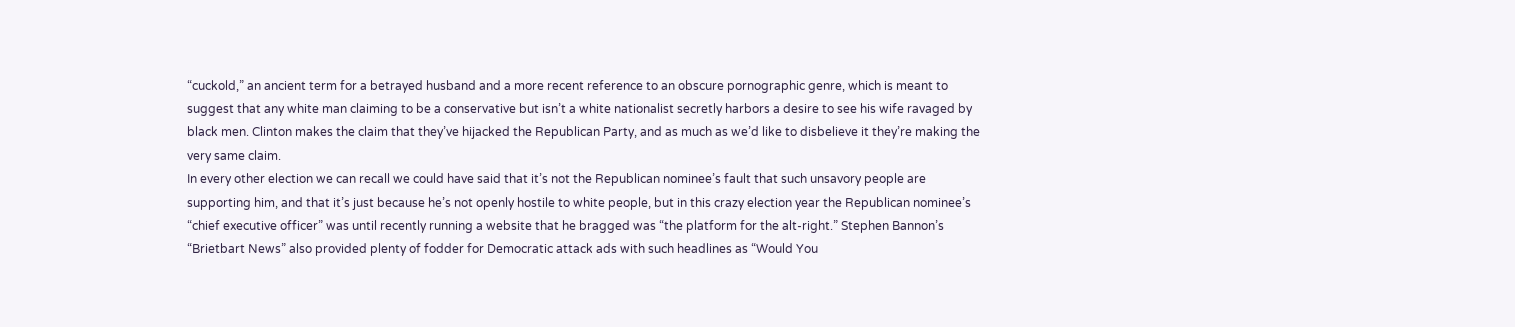“cuckold,” an ancient term for a betrayed husband and a more recent reference to an obscure pornographic genre, which is meant to suggest that any white man claiming to be a conservative but isn’t a white nationalist secretly harbors a desire to see his wife ravaged by black men. Clinton makes the claim that they’ve hijacked the Republican Party, and as much as we’d like to disbelieve it they’re making the very same claim.
In every other election we can recall we could have said that it’s not the Republican nominee’s fault that such unsavory people are supporting him, and that it’s just because he’s not openly hostile to white people, but in this crazy election year the Republican nominee’s “chief executive officer” was until recently running a website that he bragged was “the platform for the alt-right.” Stephen Bannon’s “Brietbart News” also provided plenty of fodder for Democratic attack ads with such headlines as “Would You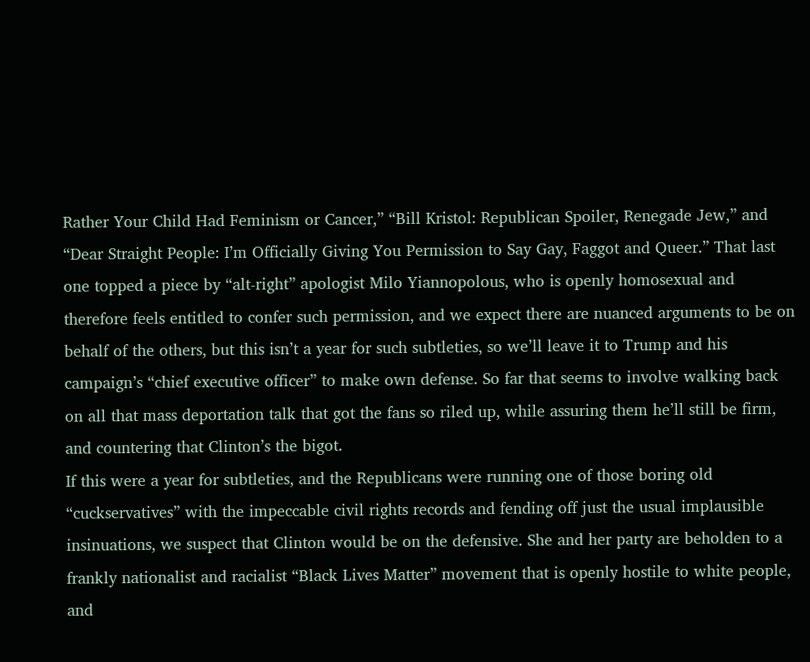Rather Your Child Had Feminism or Cancer,” “Bill Kristol: Republican Spoiler, Renegade Jew,” and “Dear Straight People: I’m Officially Giving You Permission to Say Gay, Faggot and Queer.” That last one topped a piece by “alt-right” apologist Milo Yiannopolous, who is openly homosexual and therefore feels entitled to confer such permission, and we expect there are nuanced arguments to be on behalf of the others, but this isn’t a year for such subtleties, so we’ll leave it to Trump and his campaign’s “chief executive officer” to make own defense. So far that seems to involve walking back on all that mass deportation talk that got the fans so riled up, while assuring them he’ll still be firm, and countering that Clinton’s the bigot.
If this were a year for subtleties, and the Republicans were running one of those boring old “cuckservatives” with the impeccable civil rights records and fending off just the usual implausible insinuations, we suspect that Clinton would be on the defensive. She and her party are beholden to a frankly nationalist and racialist “Black Lives Matter” movement that is openly hostile to white people, and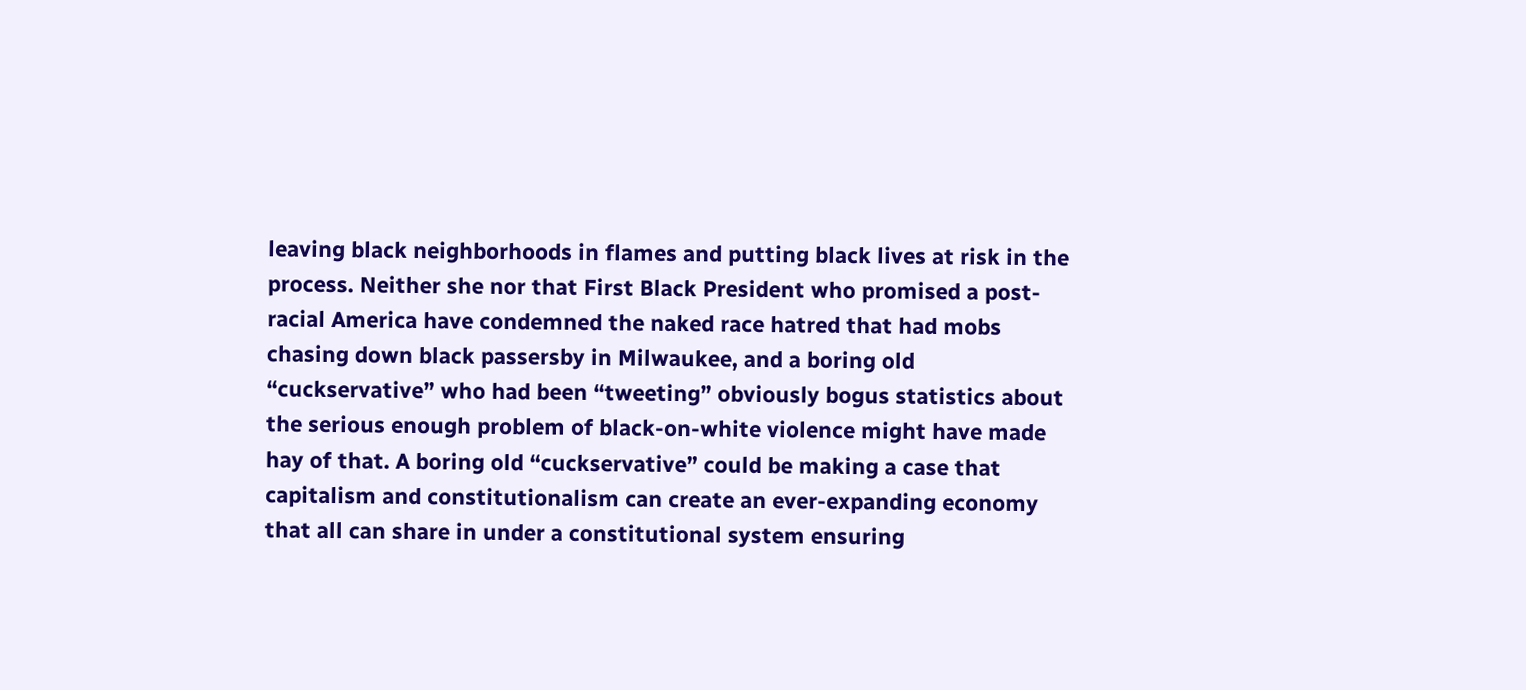leaving black neighborhoods in flames and putting black lives at risk in the process. Neither she nor that First Black President who promised a post-racial America have condemned the naked race hatred that had mobs chasing down black passersby in Milwaukee, and a boring old “cuckservative” who had been “tweeting” obviously bogus statistics about the serious enough problem of black-on-white violence might have made hay of that. A boring old “cuckservative” could be making a case that capitalism and constitutionalism can create an ever-expanding economy that all can share in under a constitutional system ensuring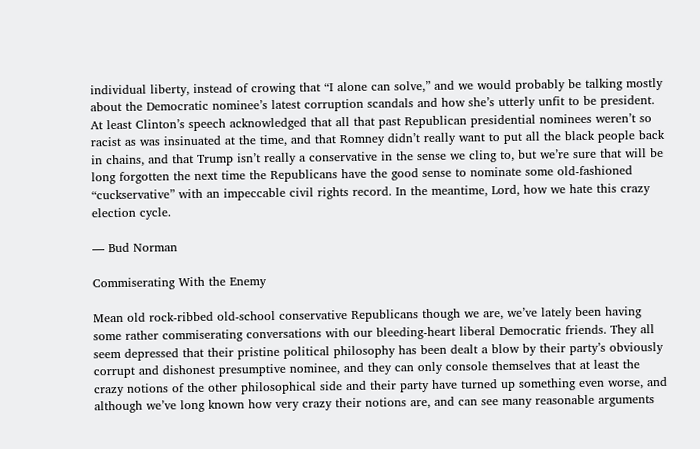individual liberty, instead of crowing that “I alone can solve,” and we would probably be talking mostly about the Democratic nominee’s latest corruption scandals and how she’s utterly unfit to be president.
At least Clinton’s speech acknowledged that all that past Republican presidential nominees weren’t so racist as was insinuated at the time, and that Romney didn’t really want to put all the black people back in chains, and that Trump isn’t really a conservative in the sense we cling to, but we’re sure that will be long forgotten the next time the Republicans have the good sense to nominate some old-fashioned “cuckservative” with an impeccable civil rights record. In the meantime, Lord, how we hate this crazy election cycle.

— Bud Norman

Commiserating With the Enemy

Mean old rock-ribbed old-school conservative Republicans though we are, we’ve lately been having some rather commiserating conversations with our bleeding-heart liberal Democratic friends. They all seem depressed that their pristine political philosophy has been dealt a blow by their party’s obviously corrupt and dishonest presumptive nominee, and they can only console themselves that at least the crazy notions of the other philosophical side and their party have turned up something even worse, and although we’ve long known how very crazy their notions are, and can see many reasonable arguments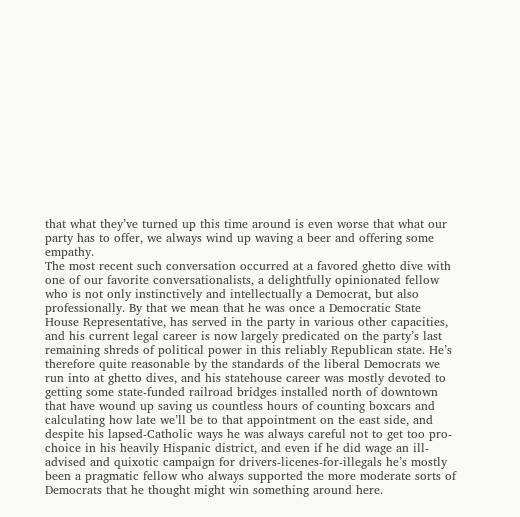that what they’ve turned up this time around is even worse that what our party has to offer, we always wind up waving a beer and offering some empathy.
The most recent such conversation occurred at a favored ghetto dive with one of our favorite conversationalists, a delightfully opinionated fellow who is not only instinctively and intellectually a Democrat, but also professionally. By that we mean that he was once a Democratic State House Representative, has served in the party in various other capacities, and his current legal career is now largely predicated on the party’s last remaining shreds of political power in this reliably Republican state. He’s therefore quite reasonable by the standards of the liberal Democrats we run into at ghetto dives, and his statehouse career was mostly devoted to getting some state-funded railroad bridges installed north of downtown that have wound up saving us countless hours of counting boxcars and calculating how late we’ll be to that appointment on the east side, and despite his lapsed-Catholic ways he was always careful not to get too pro-choice in his heavily Hispanic district, and even if he did wage an ill-advised and quixotic campaign for drivers-licenes-for-illegals he’s mostly been a pragmatic fellow who always supported the more moderate sorts of Democrats that he thought might win something around here.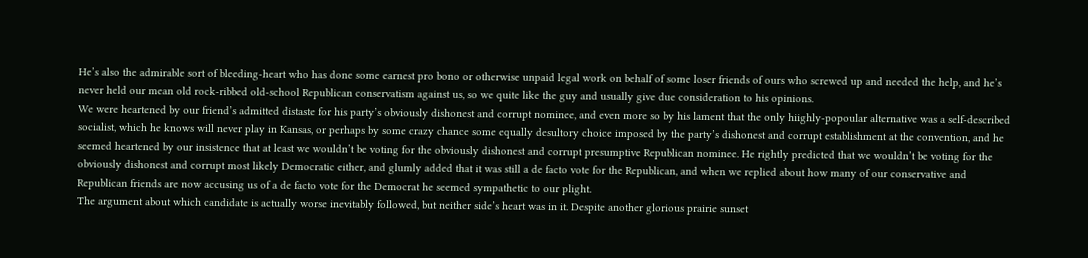He’s also the admirable sort of bleeding-heart who has done some earnest pro bono or otherwise unpaid legal work on behalf of some loser friends of ours who screwed up and needed the help, and he’s never held our mean old rock-ribbed old-school Republican conservatism against us, so we quite like the guy and usually give due consideration to his opinions.
We were heartened by our friend’s admitted distaste for his party’s obviously dishonest and corrupt nominee, and even more so by his lament that the only hiighly-popoular alternative was a self-described socialist, which he knows will never play in Kansas, or perhaps by some crazy chance some equally desultory choice imposed by the party’s dishonest and corrupt establishment at the convention, and he seemed heartened by our insistence that at least we wouldn’t be voting for the obviously dishonest and corrupt presumptive Republican nominee. He rightly predicted that we wouldn’t be voting for the obviously dishonest and corrupt most likely Democratic either, and glumly added that it was still a de facto vote for the Republican, and when we replied about how many of our conservative and Republican friends are now accusing us of a de facto vote for the Democrat he seemed sympathetic to our plight.
The argument about which candidate is actually worse inevitably followed, but neither side’s heart was in it. Despite another glorious prairie sunset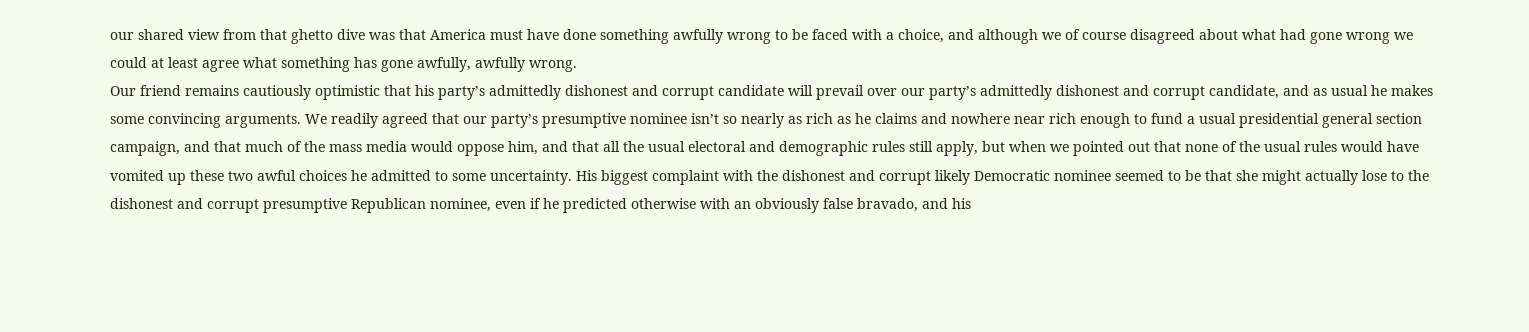our shared view from that ghetto dive was that America must have done something awfully wrong to be faced with a choice, and although we of course disagreed about what had gone wrong we could at least agree what something has gone awfully, awfully wrong.
Our friend remains cautiously optimistic that his party’s admittedly dishonest and corrupt candidate will prevail over our party’s admittedly dishonest and corrupt candidate, and as usual he makes some convincing arguments. We readily agreed that our party’s presumptive nominee isn’t so nearly as rich as he claims and nowhere near rich enough to fund a usual presidential general section campaign, and that much of the mass media would oppose him, and that all the usual electoral and demographic rules still apply, but when we pointed out that none of the usual rules would have vomited up these two awful choices he admitted to some uncertainty. His biggest complaint with the dishonest and corrupt likely Democratic nominee seemed to be that she might actually lose to the dishonest and corrupt presumptive Republican nominee, even if he predicted otherwise with an obviously false bravado, and his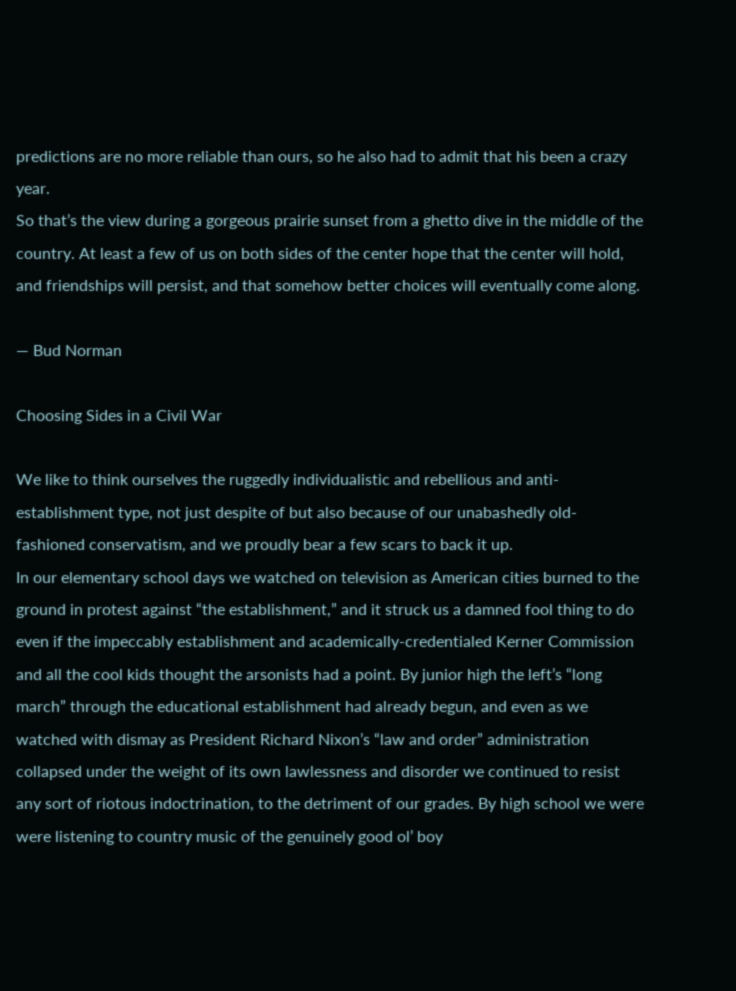predictions are no more reliable than ours, so he also had to admit that his been a crazy year.
So that’s the view during a gorgeous prairie sunset from a ghetto dive in the middle of the country. At least a few of us on both sides of the center hope that the center will hold, and friendships will persist, and that somehow better choices will eventually come along.

— Bud Norman

Choosing Sides in a Civil War

We like to think ourselves the ruggedly individualistic and rebellious and anti-establishment type, not just despite of but also because of our unabashedly old-fashioned conservatism, and we proudly bear a few scars to back it up.
In our elementary school days we watched on television as American cities burned to the ground in protest against “the establishment,” and it struck us a damned fool thing to do even if the impeccably establishment and academically-credentialed Kerner Commission and all the cool kids thought the arsonists had a point. By junior high the left’s “long march” through the educational establishment had already begun, and even as we watched with dismay as President Richard Nixon’s “law and order” administration collapsed under the weight of its own lawlessness and disorder we continued to resist any sort of riotous indoctrination, to the detriment of our grades. By high school we were were listening to country music of the genuinely good ol’ boy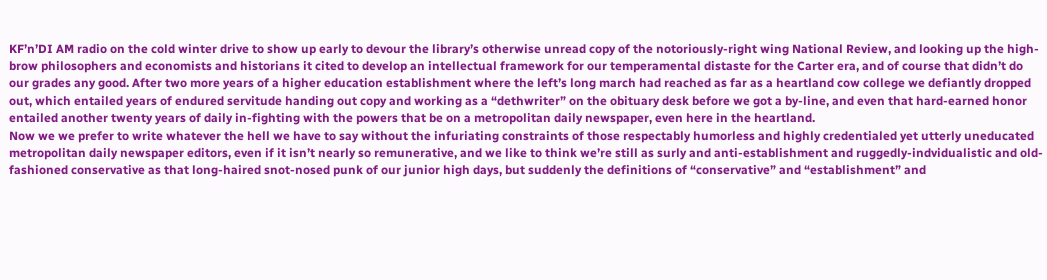KF’n’DI AM radio on the cold winter drive to show up early to devour the library’s otherwise unread copy of the notoriously-right wing National Review, and looking up the high-brow philosophers and economists and historians it cited to develop an intellectual framework for our temperamental distaste for the Carter era, and of course that didn’t do our grades any good. After two more years of a higher education establishment where the left’s long march had reached as far as a heartland cow college we defiantly dropped out, which entailed years of endured servitude handing out copy and working as a “dethwriter” on the obituary desk before we got a by-line, and even that hard-earned honor entailed another twenty years of daily in-fighting with the powers that be on a metropolitan daily newspaper, even here in the heartland.
Now we we prefer to write whatever the hell we have to say without the infuriating constraints of those respectably humorless and highly credentialed yet utterly uneducated metropolitan daily newspaper editors, even if it isn’t nearly so remunerative, and we like to think we’re still as surly and anti-establishment and ruggedly-indvidualistic and old-fashioned conservative as that long-haired snot-nosed punk of our junior high days, but suddenly the definitions of “conservative” and “establishment” and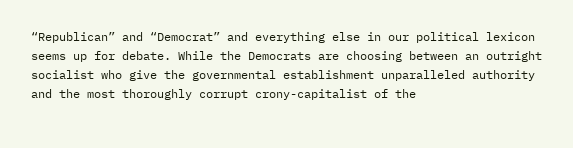“Republican” and “Democrat” and everything else in our political lexicon seems up for debate. While the Democrats are choosing between an outright socialist who give the governmental establishment unparalleled authority and the most thoroughly corrupt crony-capitalist of the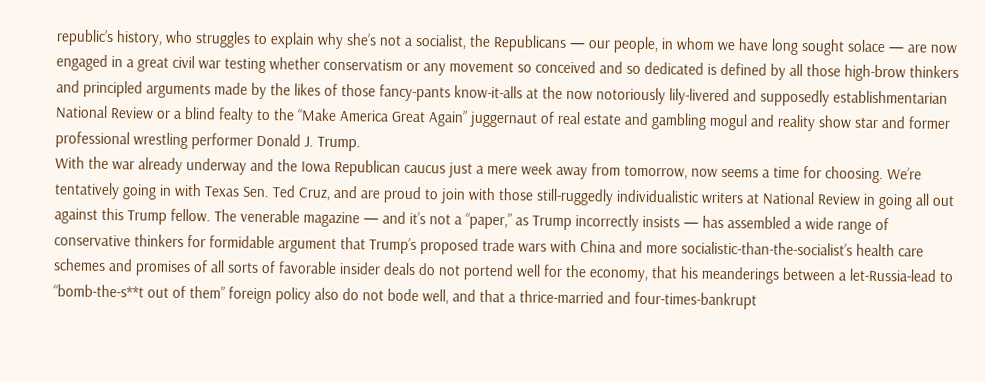republic’s history, who struggles to explain why she’s not a socialist, the Republicans — our people, in whom we have long sought solace — are now engaged in a great civil war testing whether conservatism or any movement so conceived and so dedicated is defined by all those high-brow thinkers and principled arguments made by the likes of those fancy-pants know-it-alls at the now notoriously lily-livered and supposedly establishmentarian National Review or a blind fealty to the “Make America Great Again” juggernaut of real estate and gambling mogul and reality show star and former professional wrestling performer Donald J. Trump.
With the war already underway and the Iowa Republican caucus just a mere week away from tomorrow, now seems a time for choosing. We’re tentatively going in with Texas Sen. Ted Cruz, and are proud to join with those still-ruggedly individualistic writers at National Review in going all out against this Trump fellow. The venerable magazine — and it’s not a “paper,” as Trump incorrectly insists — has assembled a wide range of conservative thinkers for formidable argument that Trump’s proposed trade wars with China and more socialistic-than-the-socialist’s health care schemes and promises of all sorts of favorable insider deals do not portend well for the economy, that his meanderings between a let-Russia-lead to “bomb-the-s**t out of them” foreign policy also do not bode well, and that a thrice-married and four-times-bankrupt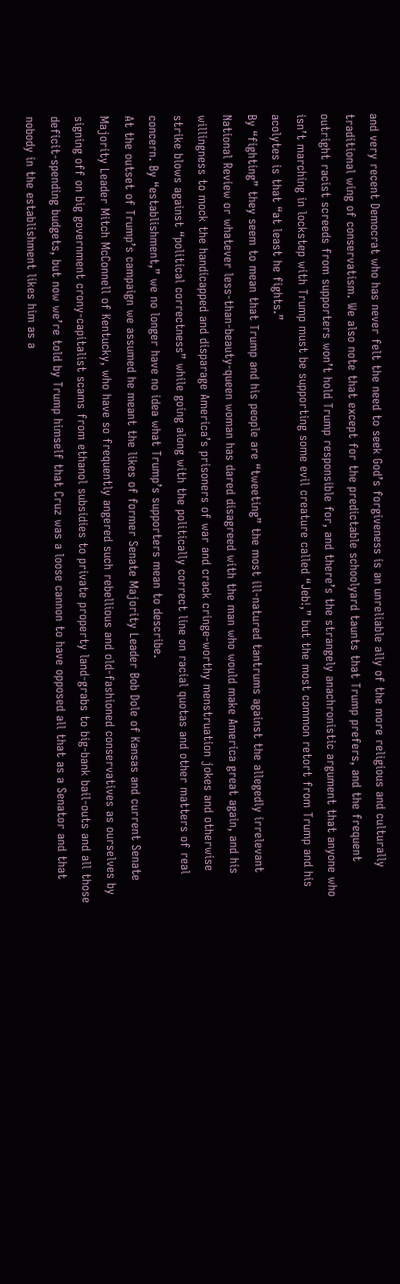and very recent Democrat who has never felt the need to seek God’s forgiveness is an unreliable ally of the more religious and culturally traditional wing of conservatism. We also note that except for the predictable schoolyard taunts that Trump prefers, and the frequent outright racist screeds from supporters won’t hold Trump responsible for, and there’s the strangely anachronistic argument that anyone who isn’t marching in lockstep with Trump must be supporting some evil creature called “Jeb!,” but the most common retort from Trump and his acolytes is that “at least he fights.”
By “fighting” they seem to mean that Trump and his people are “tweeting” the most ill-natured tantrums against the allegedly irrelevant National Review or whatever less-than-beauty-queen woman has dared disagreed with the man who would make America great again, and his willingness to mock the handicapped and disparage America’s prisoners of war and crack cringe-worthy menstruation jokes and otherwise strike blows against “political correctness” while going along with the politically correct line on racial quotas and other matters of real concern. By “establishment,” we no longer have no idea what Trump’s supporters mean to describe.
At the outset of Trump’s campaign we assumed he meant the likes of former Senate Majority Leader Bob Dole of Kansas and current Senate Majority Leader Mitch McConnell of Kentucky, who have so frequently angered such rebellious and old-fashioned conservatives as ourselves by signing off on big government crony-capitalist scams from ethanol subsidies to private property land-grabs to big-bank bail-outs and all those deficit-spending budgets, but now we’re told by Trump himself that Cruz was a loose cannon to have opposed all that as a Senator and that nobody in the establishment likes him as a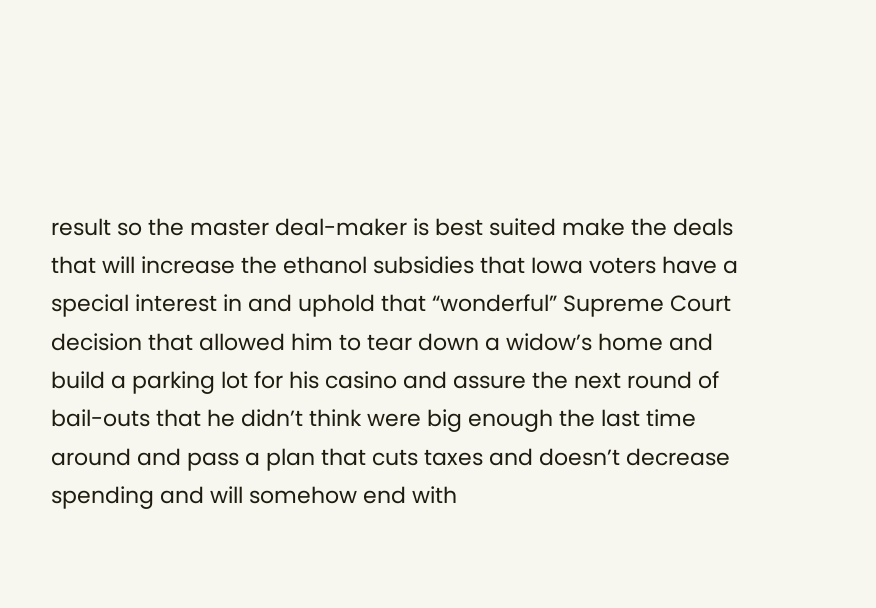result so the master deal-maker is best suited make the deals that will increase the ethanol subsidies that Iowa voters have a special interest in and uphold that “wonderful” Supreme Court decision that allowed him to tear down a widow’s home and build a parking lot for his casino and assure the next round of bail-outs that he didn’t think were big enough the last time around and pass a plan that cuts taxes and doesn’t decrease spending and will somehow end with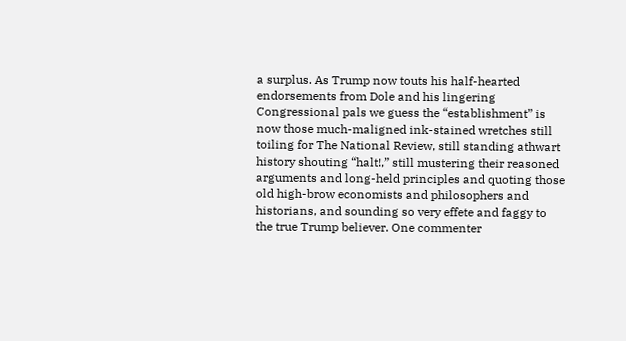a surplus. As Trump now touts his half-hearted endorsements from Dole and his lingering Congressional pals we guess the “establishment” is now those much-maligned ink-stained wretches still toiling for The National Review, still standing athwart history shouting “halt!,” still mustering their reasoned arguments and long-held principles and quoting those old high-brow economists and philosophers and historians, and sounding so very effete and faggy to the true Trump believer. One commenter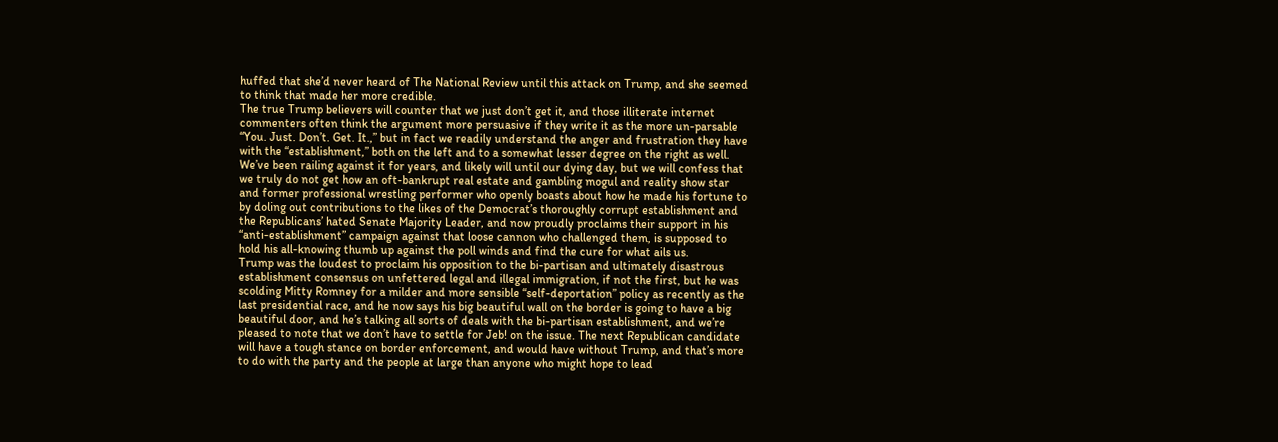huffed that she’d never heard of The National Review until this attack on Trump, and she seemed to think that made her more credible.
The true Trump believers will counter that we just don’t get it, and those illiterate internet commenters often think the argument more persuasive if they write it as the more un-parsable “You. Just. Don’t. Get. It.,” but in fact we readily understand the anger and frustration they have with the “establishment,” both on the left and to a somewhat lesser degree on the right as well. We’ve been railing against it for years, and likely will until our dying day, but we will confess that we truly do not get how an oft-bankrupt real estate and gambling mogul and reality show star and former professional wrestling performer who openly boasts about how he made his fortune to by doling out contributions to the likes of the Democrat’s thoroughly corrupt establishment and the Republicans’ hated Senate Majority Leader, and now proudly proclaims their support in his “anti-establishment” campaign against that loose cannon who challenged them, is supposed to hold his all-knowing thumb up against the poll winds and find the cure for what ails us.
Trump was the loudest to proclaim his opposition to the bi-partisan and ultimately disastrous establishment consensus on unfettered legal and illegal immigration, if not the first, but he was scolding Mitty Romney for a milder and more sensible “self-deportation” policy as recently as the last presidential race, and he now says his big beautiful wall on the border is going to have a big beautiful door, and he’s talking all sorts of deals with the bi-partisan establishment, and we’re pleased to note that we don’t have to settle for Jeb! on the issue. The next Republican candidate will have a tough stance on border enforcement, and would have without Trump, and that’s more to do with the party and the people at large than anyone who might hope to lead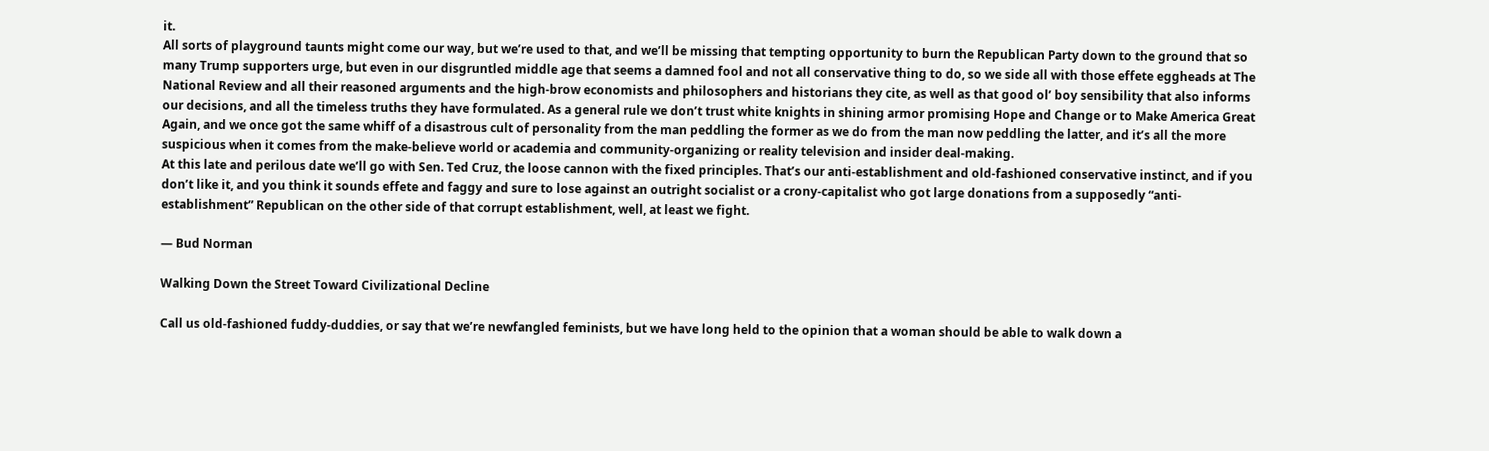it.
All sorts of playground taunts might come our way, but we’re used to that, and we’ll be missing that tempting opportunity to burn the Republican Party down to the ground that so many Trump supporters urge, but even in our disgruntled middle age that seems a damned fool and not all conservative thing to do, so we side all with those effete eggheads at The National Review and all their reasoned arguments and the high-brow economists and philosophers and historians they cite, as well as that good ol’ boy sensibility that also informs our decisions, and all the timeless truths they have formulated. As a general rule we don’t trust white knights in shining armor promising Hope and Change or to Make America Great Again, and we once got the same whiff of a disastrous cult of personality from the man peddling the former as we do from the man now peddling the latter, and it’s all the more suspicious when it comes from the make-believe world or academia and community-organizing or reality television and insider deal-making.
At this late and perilous date we’ll go with Sen. Ted Cruz, the loose cannon with the fixed principles. That’s our anti-establishment and old-fashioned conservative instinct, and if you don’t like it, and you think it sounds effete and faggy and sure to lose against an outright socialist or a crony-capitalist who got large donations from a supposedly “anti-establishment” Republican on the other side of that corrupt establishment, well, at least we fight.

— Bud Norman

Walking Down the Street Toward Civilizational Decline

Call us old-fashioned fuddy-duddies, or say that we’re newfangled feminists, but we have long held to the opinion that a woman should be able to walk down a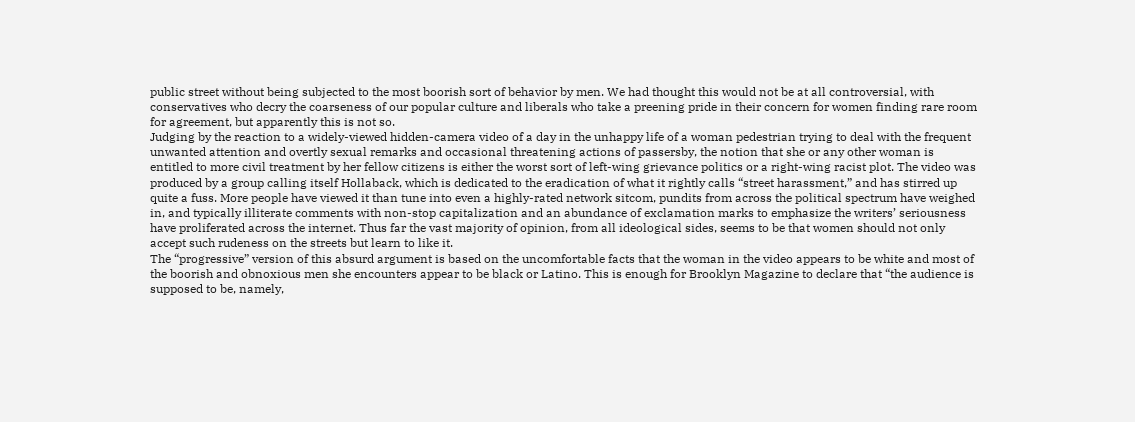public street without being subjected to the most boorish sort of behavior by men. We had thought this would not be at all controversial, with conservatives who decry the coarseness of our popular culture and liberals who take a preening pride in their concern for women finding rare room for agreement, but apparently this is not so.
Judging by the reaction to a widely-viewed hidden-camera video of a day in the unhappy life of a woman pedestrian trying to deal with the frequent unwanted attention and overtly sexual remarks and occasional threatening actions of passersby, the notion that she or any other woman is entitled to more civil treatment by her fellow citizens is either the worst sort of left-wing grievance politics or a right-wing racist plot. The video was produced by a group calling itself Hollaback, which is dedicated to the eradication of what it rightly calls “street harassment,” and has stirred up quite a fuss. More people have viewed it than tune into even a highly-rated network sitcom, pundits from across the political spectrum have weighed in, and typically illiterate comments with non-stop capitalization and an abundance of exclamation marks to emphasize the writers’ seriousness have proliferated across the internet. Thus far the vast majority of opinion, from all ideological sides, seems to be that women should not only accept such rudeness on the streets but learn to like it.
The “progressive” version of this absurd argument is based on the uncomfortable facts that the woman in the video appears to be white and most of the boorish and obnoxious men she encounters appear to be black or Latino. This is enough for Brooklyn Magazine to declare that “the audience is supposed to be, namely,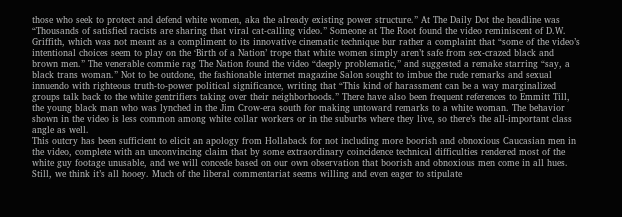those who seek to protect and defend white women, aka the already existing power structure.” At The Daily Dot the headline was “Thousands of satisfied racists are sharing that viral cat-calling video.” Someone at The Root found the video reminiscent of D.W. Griffith, which was not meant as a compliment to its innovative cinematic technique bur rather a complaint that “some of the video’s intentional choices seem to play on the ‘Birth of a Nation’ trope that white women simply aren’t safe from sex-crazed black and brown men.” The venerable commie rag The Nation found the video “deeply problematic,” and suggested a remake starring “say, a black trans woman.” Not to be outdone, the fashionable internet magazine Salon sought to imbue the rude remarks and sexual innuendo with righteous truth-to-power political significance, writing that “This kind of harassment can be a way marginalized groups talk back to the white gentrifiers taking over their neighborhoods.” There have also been frequent references to Emmitt Till, the young black man who was lynched in the Jim Crow-era south for making untoward remarks to a white woman. The behavior shown in the video is less common among white collar workers or in the suburbs where they live, so there’s the all-important class angle as well.
This outcry has been sufficient to elicit an apology from Hollaback for not including more boorish and obnoxious Caucasian men in the video, complete with an unconvincing claim that by some extraordinary coincidence technical difficulties rendered most of the white guy footage unusable, and we will concede based on our own observation that boorish and obnoxious men come in all hues. Still, we think it’s all hooey. Much of the liberal commentariat seems willing and even eager to stipulate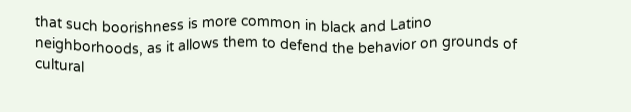that such boorishness is more common in black and Latino neighborhoods, as it allows them to defend the behavior on grounds of cultural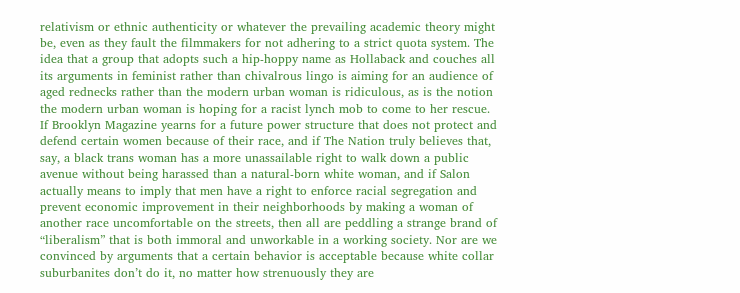relativism or ethnic authenticity or whatever the prevailing academic theory might be, even as they fault the filmmakers for not adhering to a strict quota system. The idea that a group that adopts such a hip-hoppy name as Hollaback and couches all its arguments in feminist rather than chivalrous lingo is aiming for an audience of aged rednecks rather than the modern urban woman is ridiculous, as is the notion the modern urban woman is hoping for a racist lynch mob to come to her rescue. If Brooklyn Magazine yearns for a future power structure that does not protect and defend certain women because of their race, and if The Nation truly believes that, say, a black trans woman has a more unassailable right to walk down a public avenue without being harassed than a natural-born white woman, and if Salon actually means to imply that men have a right to enforce racial segregation and prevent economic improvement in their neighborhoods by making a woman of another race uncomfortable on the streets, then all are peddling a strange brand of “liberalism” that is both immoral and unworkable in a working society. Nor are we convinced by arguments that a certain behavior is acceptable because white collar suburbanites don’t do it, no matter how strenuously they are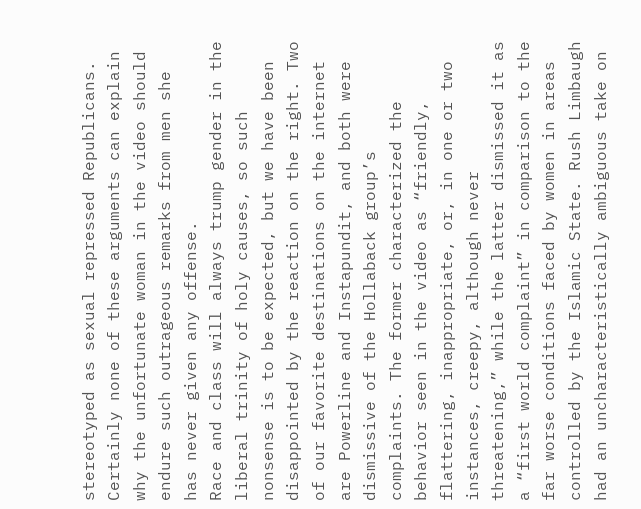stereotyped as sexual repressed Republicans. Certainly none of these arguments can explain why the unfortunate woman in the video should endure such outrageous remarks from men she has never given any offense.
Race and class will always trump gender in the liberal trinity of holy causes, so such nonsense is to be expected, but we have been disappointed by the reaction on the right. Two of our favorite destinations on the internet are Powerline and Instapundit, and both were dismissive of the Hollaback group’s complaints. The former characterized the behavior seen in the video as “friendly, flattering, inappropriate, or, in one or two instances, creepy, although never threatening,” while the latter dismissed it as a “first world complaint” in comparison to the far worse conditions faced by women in areas controlled by the Islamic State. Rush Limbaugh had an uncharacteristically ambiguous take on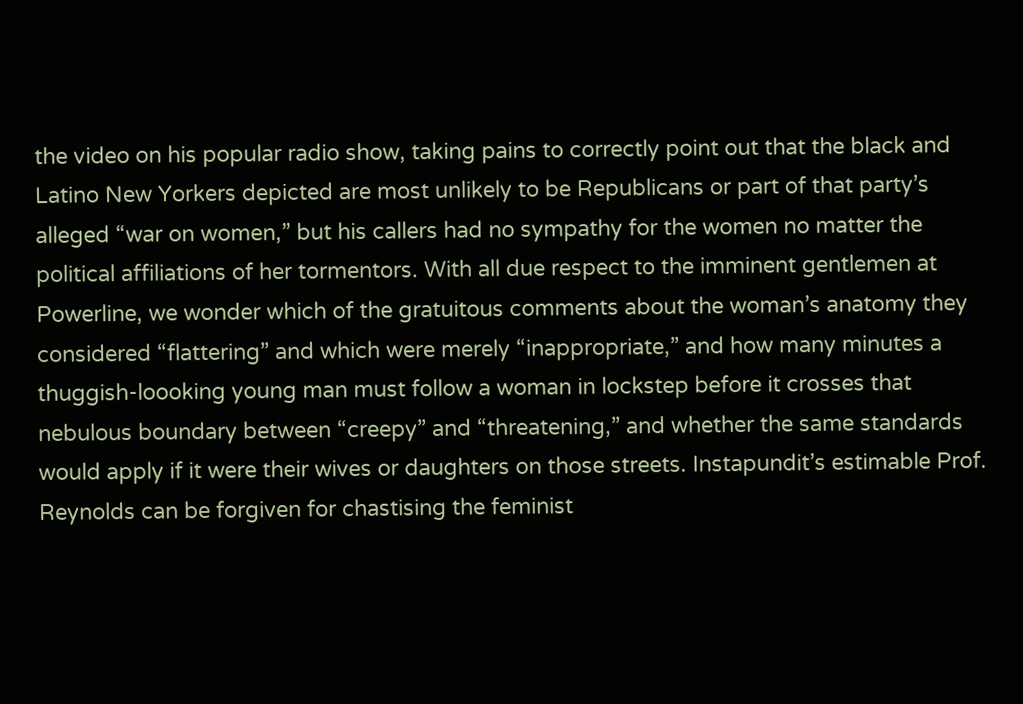the video on his popular radio show, taking pains to correctly point out that the black and Latino New Yorkers depicted are most unlikely to be Republicans or part of that party’s alleged “war on women,” but his callers had no sympathy for the women no matter the political affiliations of her tormentors. With all due respect to the imminent gentlemen at Powerline, we wonder which of the gratuitous comments about the woman’s anatomy they considered “flattering” and which were merely “inappropriate,” and how many minutes a thuggish-loooking young man must follow a woman in lockstep before it crosses that nebulous boundary between “creepy” and “threatening,” and whether the same standards would apply if it were their wives or daughters on those streets. Instapundit’s estimable Prof. Reynolds can be forgiven for chastising the feminist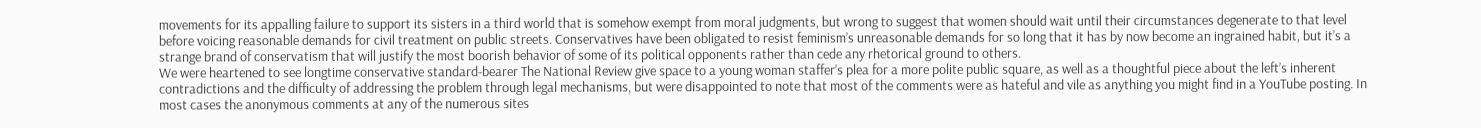movements for its appalling failure to support its sisters in a third world that is somehow exempt from moral judgments, but wrong to suggest that women should wait until their circumstances degenerate to that level before voicing reasonable demands for civil treatment on public streets. Conservatives have been obligated to resist feminism’s unreasonable demands for so long that it has by now become an ingrained habit, but it’s a strange brand of conservatism that will justify the most boorish behavior of some of its political opponents rather than cede any rhetorical ground to others.
We were heartened to see longtime conservative standard-bearer The National Review give space to a young woman staffer’s plea for a more polite public square, as well as a thoughtful piece about the left’s inherent contradictions and the difficulty of addressing the problem through legal mechanisms, but were disappointed to note that most of the comments were as hateful and vile as anything you might find in a YouTube posting. In most cases the anonymous comments at any of the numerous sites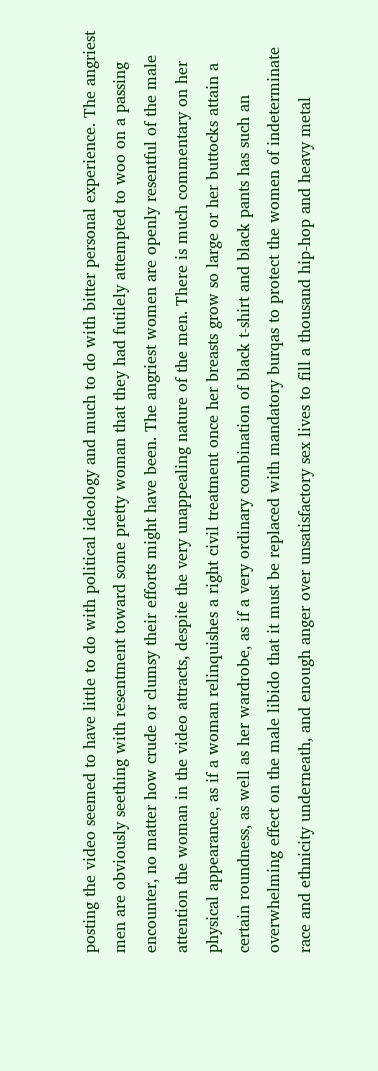posting the video seemed to have little to do with political ideology and much to do with bitter personal experience. The angriest men are obviously seething with resentment toward some pretty woman that they had futilely attempted to woo on a passing encounter, no matter how crude or clumsy their efforts might have been. The angriest women are openly resentful of the male attention the woman in the video attracts, despite the very unappealing nature of the men. There is much commentary on her physical appearance, as if a woman relinquishes a right civil treatment once her breasts grow so large or her buttocks attain a certain roundness, as well as her wardrobe, as if a very ordinary combination of black t-shirt and black pants has such an overwhelming effect on the male libido that it must be replaced with mandatory burqas to protect the women of indeterminate race and ethnicity underneath, and enough anger over unsatisfactory sex lives to fill a thousand hip-hop and heavy metal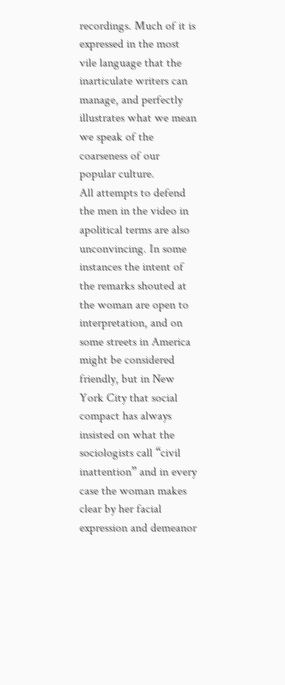recordings. Much of it is expressed in the most vile language that the inarticulate writers can manage, and perfectly illustrates what we mean we speak of the coarseness of our popular culture.
All attempts to defend the men in the video in apolitical terms are also unconvincing. In some instances the intent of the remarks shouted at the woman are open to interpretation, and on some streets in America might be considered friendly, but in New York City that social compact has always insisted on what the sociologists call “civil inattention” and in every case the woman makes clear by her facial expression and demeanor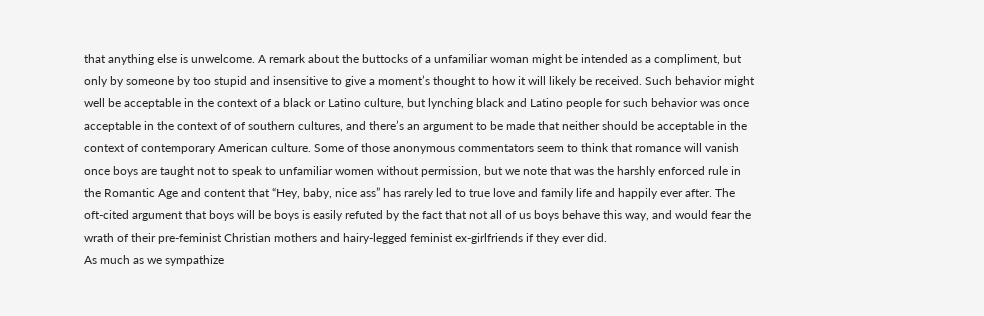that anything else is unwelcome. A remark about the buttocks of a unfamiliar woman might be intended as a compliment, but only by someone by too stupid and insensitive to give a moment’s thought to how it will likely be received. Such behavior might well be acceptable in the context of a black or Latino culture, but lynching black and Latino people for such behavior was once acceptable in the context of of southern cultures, and there’s an argument to be made that neither should be acceptable in the context of contemporary American culture. Some of those anonymous commentators seem to think that romance will vanish once boys are taught not to speak to unfamiliar women without permission, but we note that was the harshly enforced rule in the Romantic Age and content that “Hey, baby, nice ass” has rarely led to true love and family life and happily ever after. The oft-cited argument that boys will be boys is easily refuted by the fact that not all of us boys behave this way, and would fear the wrath of their pre-feminist Christian mothers and hairy-legged feminist ex-girlfriends if they ever did.
As much as we sympathize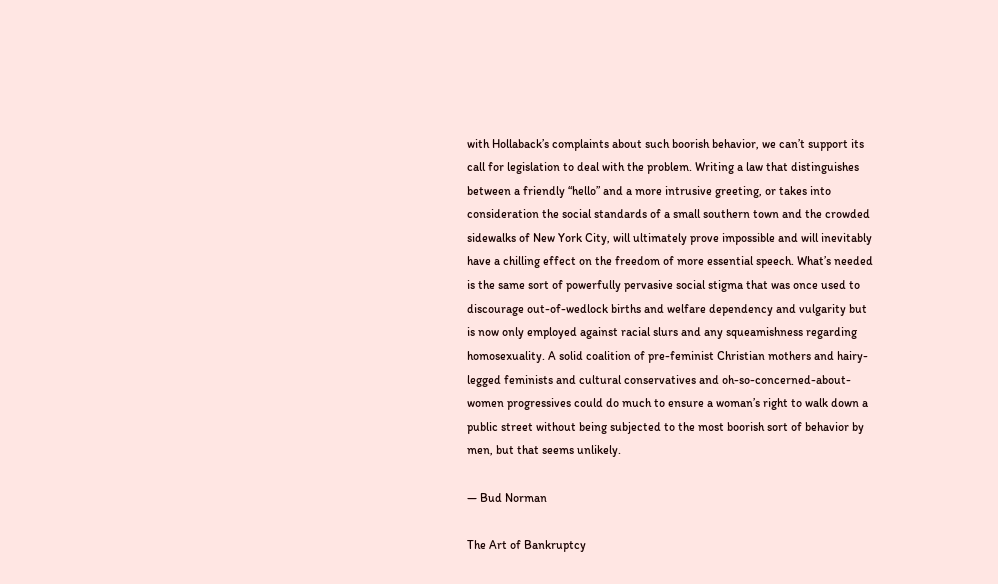with Hollaback’s complaints about such boorish behavior, we can’t support its call for legislation to deal with the problem. Writing a law that distinguishes between a friendly “hello” and a more intrusive greeting, or takes into consideration the social standards of a small southern town and the crowded sidewalks of New York City, will ultimately prove impossible and will inevitably have a chilling effect on the freedom of more essential speech. What’s needed is the same sort of powerfully pervasive social stigma that was once used to discourage out-of-wedlock births and welfare dependency and vulgarity but is now only employed against racial slurs and any squeamishness regarding homosexuality. A solid coalition of pre-feminist Christian mothers and hairy-legged feminists and cultural conservatives and oh-so-concerned-about-women progressives could do much to ensure a woman’s right to walk down a public street without being subjected to the most boorish sort of behavior by men, but that seems unlikely.

— Bud Norman

The Art of Bankruptcy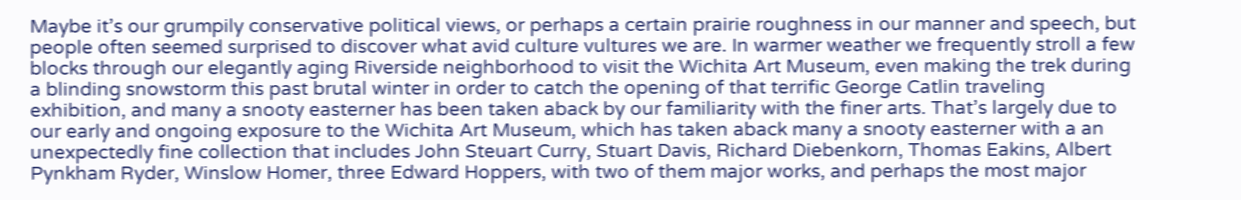Maybe it’s our grumpily conservative political views, or perhaps a certain prairie roughness in our manner and speech, but people often seemed surprised to discover what avid culture vultures we are. In warmer weather we frequently stroll a few blocks through our elegantly aging Riverside neighborhood to visit the Wichita Art Museum, even making the trek during a blinding snowstorm this past brutal winter in order to catch the opening of that terrific George Catlin traveling exhibition, and many a snooty easterner has been taken aback by our familiarity with the finer arts. That’s largely due to our early and ongoing exposure to the Wichita Art Museum, which has taken aback many a snooty easterner with a an unexpectedly fine collection that includes John Steuart Curry, Stuart Davis, Richard Diebenkorn, Thomas Eakins, Albert Pynkham Ryder, Winslow Homer, three Edward Hoppers, with two of them major works, and perhaps the most major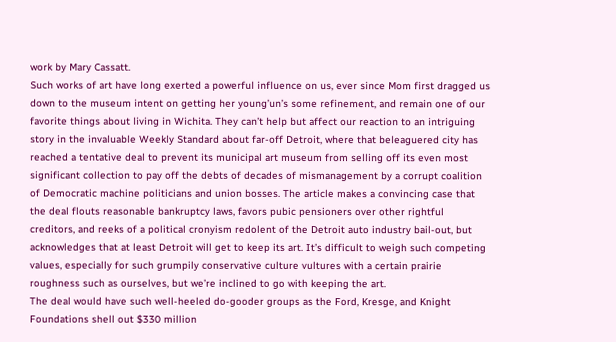work by Mary Cassatt.
Such works of art have long exerted a powerful influence on us, ever since Mom first dragged us down to the museum intent on getting her young’un’s some refinement, and remain one of our favorite things about living in Wichita. They can’t help but affect our reaction to an intriguing story in the invaluable Weekly Standard about far-off Detroit, where that beleaguered city has reached a tentative deal to prevent its municipal art museum from selling off its even most significant collection to pay off the debts of decades of mismanagement by a corrupt coalition of Democratic machine politicians and union bosses. The article makes a convincing case that the deal flouts reasonable bankruptcy laws, favors pubic pensioners over other rightful creditors, and reeks of a political cronyism redolent of the Detroit auto industry bail-out, but acknowledges that at least Detroit will get to keep its art. It’s difficult to weigh such competing values, especially for such grumpily conservative culture vultures with a certain prairie roughness such as ourselves, but we’re inclined to go with keeping the art.
The deal would have such well-heeled do-gooder groups as the Ford, Kresge, and Knight Foundations shell out $330 million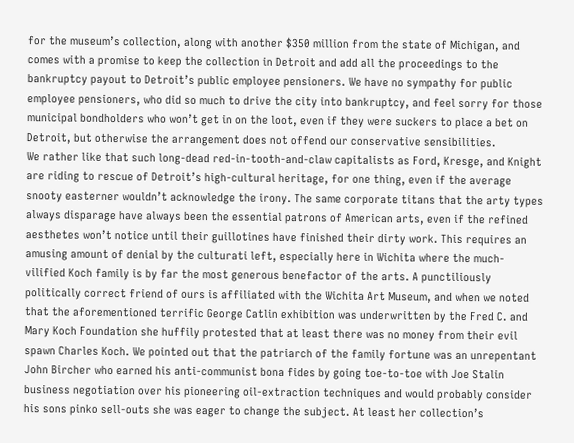for the museum’s collection, along with another $350 million from the state of Michigan, and comes with a promise to keep the collection in Detroit and add all the proceedings to the bankruptcy payout to Detroit’s public employee pensioners. We have no sympathy for public employee pensioners, who did so much to drive the city into bankruptcy, and feel sorry for those municipal bondholders who won’t get in on the loot, even if they were suckers to place a bet on Detroit, but otherwise the arrangement does not offend our conservative sensibilities.
We rather like that such long-dead red-in-tooth-and-claw capitalists as Ford, Kresge, and Knight are riding to rescue of Detroit’s high-cultural heritage, for one thing, even if the average snooty easterner wouldn’t acknowledge the irony. The same corporate titans that the arty types always disparage have always been the essential patrons of American arts, even if the refined aesthetes won’t notice until their guillotines have finished their dirty work. This requires an amusing amount of denial by the culturati left, especially here in Wichita where the much-vilified Koch family is by far the most generous benefactor of the arts. A punctiliously politically correct friend of ours is affiliated with the Wichita Art Museum, and when we noted that the aforementioned terrific George Catlin exhibition was underwritten by the Fred C. and Mary Koch Foundation she huffily protested that at least there was no money from their evil spawn Charles Koch. We pointed out that the patriarch of the family fortune was an unrepentant John Bircher who earned his anti-communist bona fides by going toe-to-toe with Joe Stalin business negotiation over his pioneering oil-extraction techniques and would probably consider his sons pinko sell-outs she was eager to change the subject. At least her collection’s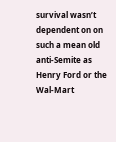survival wasn’t dependent on on such a mean old anti-Semite as Henry Ford or the Wal-Mart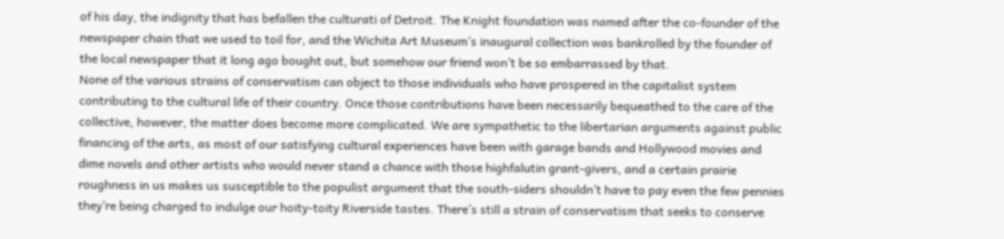of his day, the indignity that has befallen the culturati of Detroit. The Knight foundation was named after the co-founder of the newspaper chain that we used to toil for, and the Wichita Art Museum’s inaugural collection was bankrolled by the founder of the local newspaper that it long ago bought out, but somehow our friend won’t be so embarrassed by that.
None of the various strains of conservatism can object to those individuals who have prospered in the capitalist system contributing to the cultural life of their country. Once those contributions have been necessarily bequeathed to the care of the collective, however, the matter does become more complicated. We are sympathetic to the libertarian arguments against public financing of the arts, as most of our satisfying cultural experiences have been with garage bands and Hollywood movies and dime novels and other artists who would never stand a chance with those highfalutin grant-givers, and a certain prairie roughness in us makes us susceptible to the populist argument that the south-siders shouldn’t have to pay even the few pennies they’re being charged to indulge our hoity-toity Riverside tastes. There’s still a strain of conservatism that seeks to conserve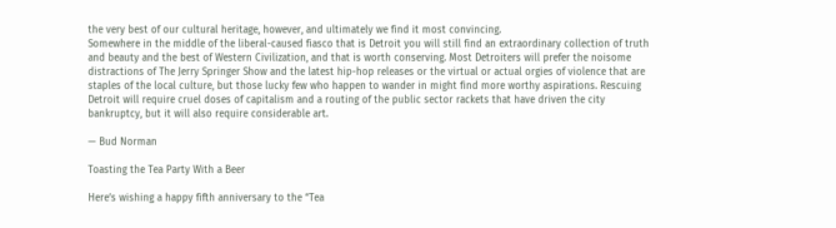the very best of our cultural heritage, however, and ultimately we find it most convincing.
Somewhere in the middle of the liberal-caused fiasco that is Detroit you will still find an extraordinary collection of truth and beauty and the best of Western Civilization, and that is worth conserving. Most Detroiters will prefer the noisome distractions of The Jerry Springer Show and the latest hip-hop releases or the virtual or actual orgies of violence that are staples of the local culture, but those lucky few who happen to wander in might find more worthy aspirations. Rescuing Detroit will require cruel doses of capitalism and a routing of the public sector rackets that have driven the city bankruptcy, but it will also require considerable art.

— Bud Norman

Toasting the Tea Party With a Beer

Here’s wishing a happy fifth anniversary to the “Tea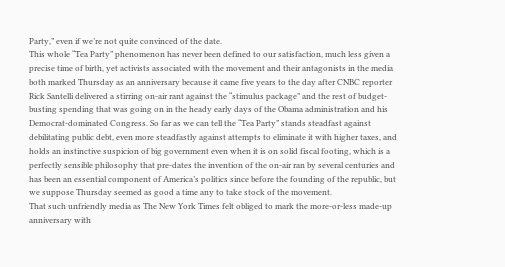Party,” even if we’re not quite convinced of the date.
This whole “Tea Party” phenomenon has never been defined to our satisfaction, much less given a precise time of birth, yet activists associated with the movement and their antagonists in the media both marked Thursday as an anniversary because it came five years to the day after CNBC reporter Rick Santelli delivered a stirring on-air rant against the “stimulus package” and the rest of budget-busting spending that was going on in the heady early days of the Obama administration and his Democrat-dominated Congress. So far as we can tell the “Tea Party” stands steadfast against debilitating public debt, even more steadfastly against attempts to eliminate it with higher taxes, and holds an instinctive suspicion of big government even when it is on solid fiscal footing, which is a perfectly sensible philosophy that pre-dates the invention of the on-air ran by several centuries and has been an essential component of America’s politics since before the founding of the republic, but we suppose Thursday seemed as good a time any to take stock of the movement.
That such unfriendly media as The New York Times felt obliged to mark the more-or-less made-up anniversary with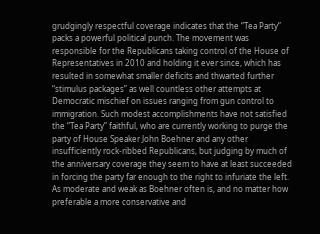grudgingly respectful coverage indicates that the “Tea Party” packs a powerful political punch. The movement was responsible for the Republicans taking control of the House of Representatives in 2010 and holding it ever since, which has resulted in somewhat smaller deficits and thwarted further “stimulus packages” as well countless other attempts at Democratic mischief on issues ranging from gun control to immigration. Such modest accomplishments have not satisfied the “Tea Party” faithful, who are currently working to purge the party of House Speaker John Boehner and any other insufficiently rock-ribbed Republicans, but judging by much of the anniversary coverage they seem to have at least succeeded in forcing the party far enough to the right to infuriate the left. As moderate and weak as Boehner often is, and no matter how preferable a more conservative and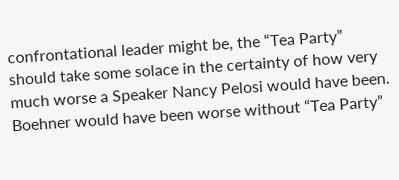confrontational leader might be, the “Tea Party” should take some solace in the certainty of how very much worse a Speaker Nancy Pelosi would have been. Boehner would have been worse without “Tea Party”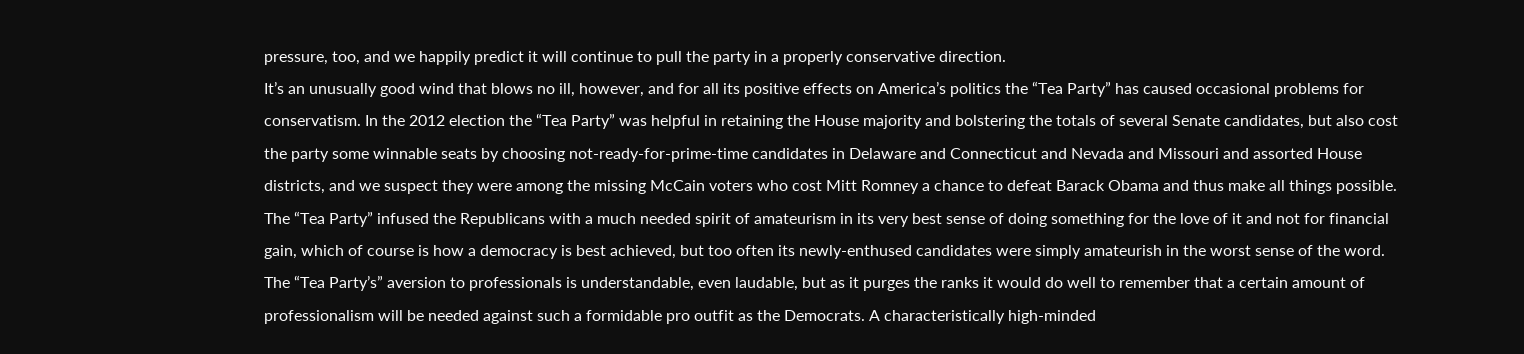pressure, too, and we happily predict it will continue to pull the party in a properly conservative direction.
It’s an unusually good wind that blows no ill, however, and for all its positive effects on America’s politics the “Tea Party” has caused occasional problems for conservatism. In the 2012 election the “Tea Party” was helpful in retaining the House majority and bolstering the totals of several Senate candidates, but also cost the party some winnable seats by choosing not-ready-for-prime-time candidates in Delaware and Connecticut and Nevada and Missouri and assorted House districts, and we suspect they were among the missing McCain voters who cost Mitt Romney a chance to defeat Barack Obama and thus make all things possible. The “Tea Party” infused the Republicans with a much needed spirit of amateurism in its very best sense of doing something for the love of it and not for financial gain, which of course is how a democracy is best achieved, but too often its newly-enthused candidates were simply amateurish in the worst sense of the word. The “Tea Party’s” aversion to professionals is understandable, even laudable, but as it purges the ranks it would do well to remember that a certain amount of professionalism will be needed against such a formidable pro outfit as the Democrats. A characteristically high-minded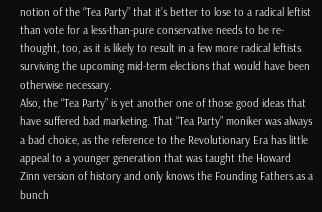notion of the “Tea Party” that it’s better to lose to a radical leftist than vote for a less-than-pure conservative needs to be re-thought, too, as it is likely to result in a few more radical leftists surviving the upcoming mid-term elections that would have been otherwise necessary.
Also, the “Tea Party” is yet another one of those good ideas that have suffered bad marketing. That “Tea Party” moniker was always a bad choice, as the reference to the Revolutionary Era has little appeal to a younger generation that was taught the Howard Zinn version of history and only knows the Founding Fathers as a bunch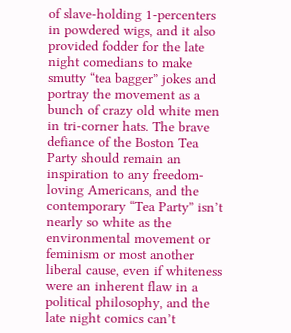of slave-holding 1-percenters in powdered wigs, and it also provided fodder for the late night comedians to make smutty “tea bagger” jokes and portray the movement as a bunch of crazy old white men in tri-corner hats. The brave defiance of the Boston Tea Party should remain an inspiration to any freedom-loving Americans, and the contemporary “Tea Party” isn’t nearly so white as the environmental movement or feminism or most another liberal cause, even if whiteness were an inherent flaw in a political philosophy, and the late night comics can’t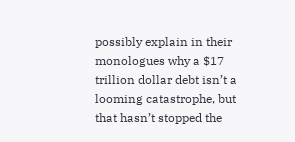possibly explain in their monologues why a $17 trillion dollar debt isn’t a looming catastrophe, but that hasn’t stopped the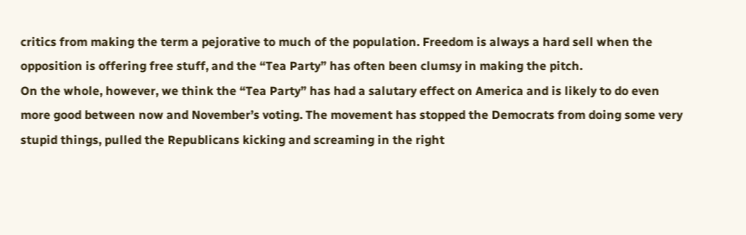critics from making the term a pejorative to much of the population. Freedom is always a hard sell when the opposition is offering free stuff, and the “Tea Party” has often been clumsy in making the pitch.
On the whole, however, we think the “Tea Party” has had a salutary effect on America and is likely to do even more good between now and November’s voting. The movement has stopped the Democrats from doing some very stupid things, pulled the Republicans kicking and screaming in the right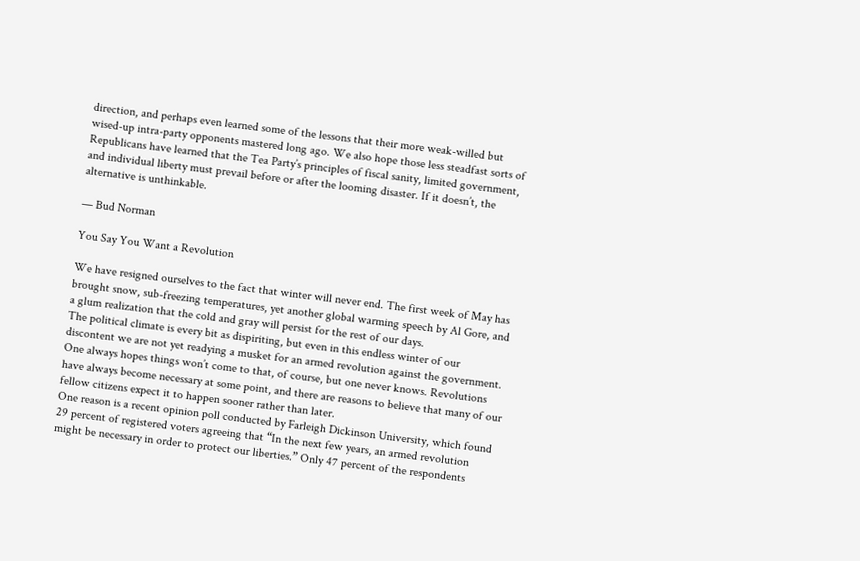direction, and perhaps even learned some of the lessons that their more weak-willed but wised-up intra-party opponents mastered long ago. We also hope those less steadfast sorts of Republicans have learned that the Tea Party’s principles of fiscal sanity, limited government, and individual liberty must prevail before or after the looming disaster. If it doesn’t, the alternative is unthinkable.

— Bud Norman

You Say You Want a Revolution

We have resigned ourselves to the fact that winter will never end. The first week of May has brought snow, sub-freezing temperatures, yet another global warming speech by Al Gore, and a glum realization that the cold and gray will persist for the rest of our days.
The political climate is every bit as dispiriting, but even in this endless winter of our discontent we are not yet readying a musket for an armed revolution against the government. One always hopes things won’t come to that, of course, but one never knows. Revolutions have always become necessary at some point, and there are reasons to believe that many of our fellow citizens expect it to happen sooner rather than later.
One reason is a recent opinion poll conducted by Farleigh Dickinson University, which found 29 percent of registered voters agreeing that “In the next few years, an armed revolution might be necessary in order to protect our liberties.” Only 47 percent of the respondents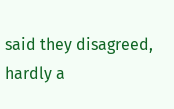said they disagreed, hardly a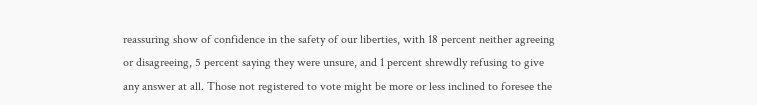reassuring show of confidence in the safety of our liberties, with 18 percent neither agreeing or disagreeing, 5 percent saying they were unsure, and 1 percent shrewdly refusing to give any answer at all. Those not registered to vote might be more or less inclined to foresee the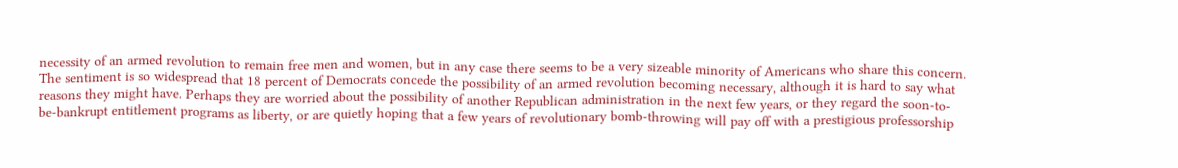necessity of an armed revolution to remain free men and women, but in any case there seems to be a very sizeable minority of Americans who share this concern.
The sentiment is so widespread that 18 percent of Democrats concede the possibility of an armed revolution becoming necessary, although it is hard to say what reasons they might have. Perhaps they are worried about the possibility of another Republican administration in the next few years, or they regard the soon-to-be-bankrupt entitlement programs as liberty, or are quietly hoping that a few years of revolutionary bomb-throwing will pay off with a prestigious professorship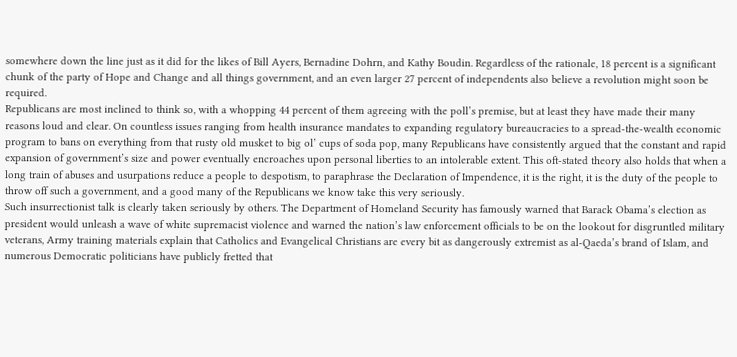somewhere down the line just as it did for the likes of Bill Ayers, Bernadine Dohrn, and Kathy Boudin. Regardless of the rationale, 18 percent is a significant chunk of the party of Hope and Change and all things government, and an even larger 27 percent of independents also believe a revolution might soon be required.
Republicans are most inclined to think so, with a whopping 44 percent of them agreeing with the poll’s premise, but at least they have made their many reasons loud and clear. On countless issues ranging from health insurance mandates to expanding regulatory bureaucracies to a spread-the-wealth economic program to bans on everything from that rusty old musket to big ol’ cups of soda pop, many Republicans have consistently argued that the constant and rapid expansion of government’s size and power eventually encroaches upon personal liberties to an intolerable extent. This oft-stated theory also holds that when a long train of abuses and usurpations reduce a people to despotism, to paraphrase the Declaration of Impendence, it is the right, it is the duty of the people to throw off such a government, and a good many of the Republicans we know take this very seriously.
Such insurrectionist talk is clearly taken seriously by others. The Department of Homeland Security has famously warned that Barack Obama’s election as president would unleash a wave of white supremacist violence and warned the nation’s law enforcement officials to be on the lookout for disgruntled military veterans, Army training materials explain that Catholics and Evangelical Christians are every bit as dangerously extremist as al-Qaeda’s brand of Islam, and numerous Democratic politicians have publicly fretted that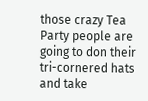those crazy Tea Party people are going to don their tri-cornered hats and take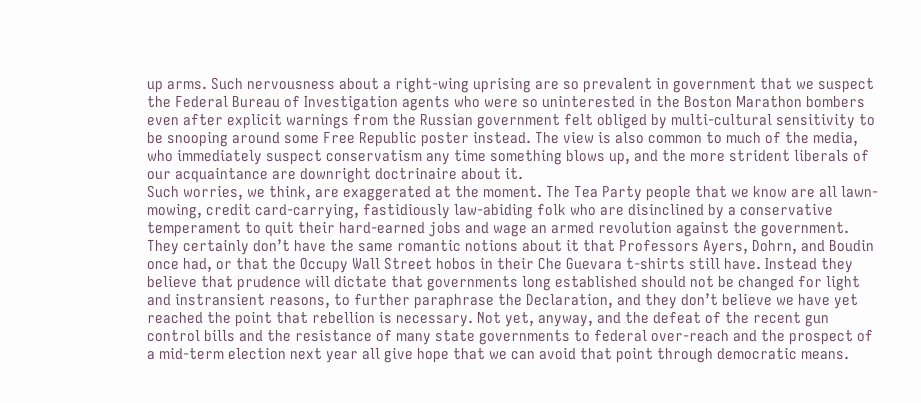up arms. Such nervousness about a right-wing uprising are so prevalent in government that we suspect the Federal Bureau of Investigation agents who were so uninterested in the Boston Marathon bombers even after explicit warnings from the Russian government felt obliged by multi-cultural sensitivity to be snooping around some Free Republic poster instead. The view is also common to much of the media, who immediately suspect conservatism any time something blows up, and the more strident liberals of our acquaintance are downright doctrinaire about it.
Such worries, we think, are exaggerated at the moment. The Tea Party people that we know are all lawn-mowing, credit card-carrying, fastidiously law-abiding folk who are disinclined by a conservative temperament to quit their hard-earned jobs and wage an armed revolution against the government. They certainly don’t have the same romantic notions about it that Professors Ayers, Dohrn, and Boudin once had, or that the Occupy Wall Street hobos in their Che Guevara t-shirts still have. Instead they believe that prudence will dictate that governments long established should not be changed for light and instransient reasons, to further paraphrase the Declaration, and they don’t believe we have yet reached the point that rebellion is necessary. Not yet, anyway, and the defeat of the recent gun control bills and the resistance of many state governments to federal over-reach and the prospect of a mid-term election next year all give hope that we can avoid that point through democratic means.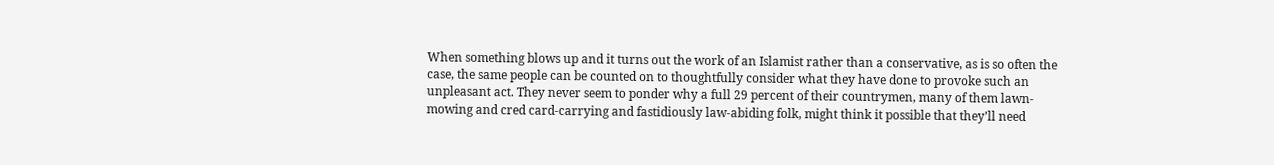When something blows up and it turns out the work of an Islamist rather than a conservative, as is so often the case, the same people can be counted on to thoughtfully consider what they have done to provoke such an unpleasant act. They never seem to ponder why a full 29 percent of their countrymen, many of them lawn-mowing and cred card-carrying and fastidiously law-abiding folk, might think it possible that they’ll need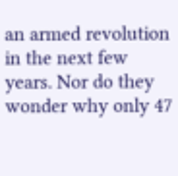an armed revolution in the next few years. Nor do they wonder why only 47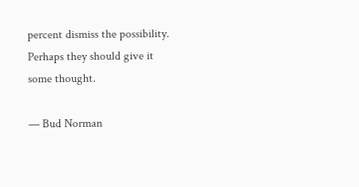percent dismiss the possibility. Perhaps they should give it some thought.

— Bud Norman